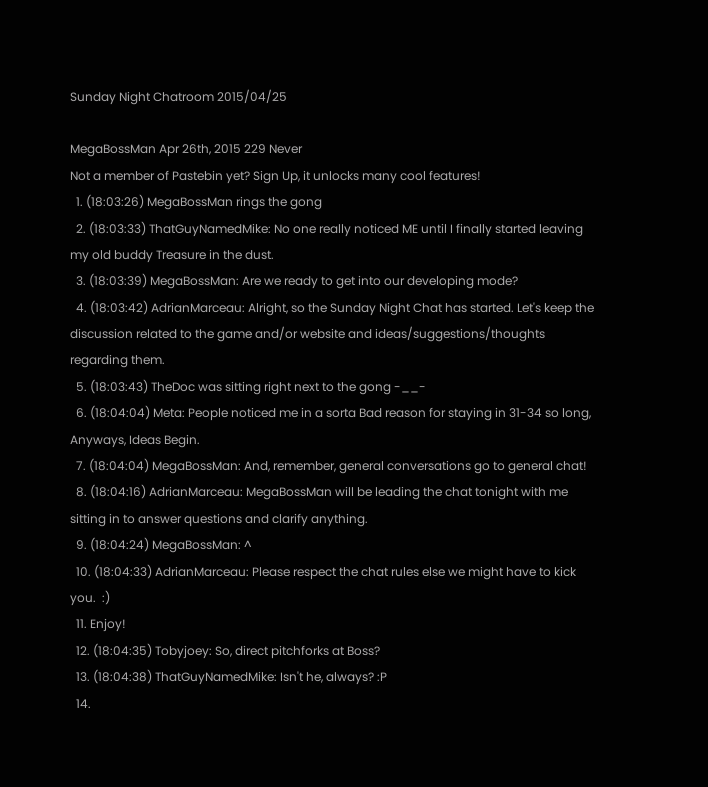Sunday Night Chatroom 2015/04/25

MegaBossMan Apr 26th, 2015 229 Never
Not a member of Pastebin yet? Sign Up, it unlocks many cool features!
  1. (18:03:26) MegaBossMan rings the gong
  2. (18:03:33) ThatGuyNamedMike: No one really noticed ME until I finally started leaving my old buddy Treasure in the dust.
  3. (18:03:39) MegaBossMan: Are we ready to get into our developing mode?
  4. (18:03:42) AdrianMarceau: Alright, so the Sunday Night Chat has started. Let's keep the discussion related to the game and/or website and ideas/suggestions/thoughts regarding them.
  5. (18:03:43) TheDoc was sitting right next to the gong -__-
  6. (18:04:04) Meta: People noticed me in a sorta Bad reason for staying in 31-34 so long, Anyways, Ideas Begin.
  7. (18:04:04) MegaBossMan: And, remember, general conversations go to general chat!
  8. (18:04:16) AdrianMarceau: MegaBossMan will be leading the chat tonight with me sitting in to answer questions and clarify anything.
  9. (18:04:24) MegaBossMan: ^
  10. (18:04:33) AdrianMarceau: Please respect the chat rules else we might have to kick you.  :)
  11. Enjoy!
  12. (18:04:35) Tobyjoey: So, direct pitchforks at Boss?
  13. (18:04:38) ThatGuyNamedMike: Isn't he, always? :P
  14.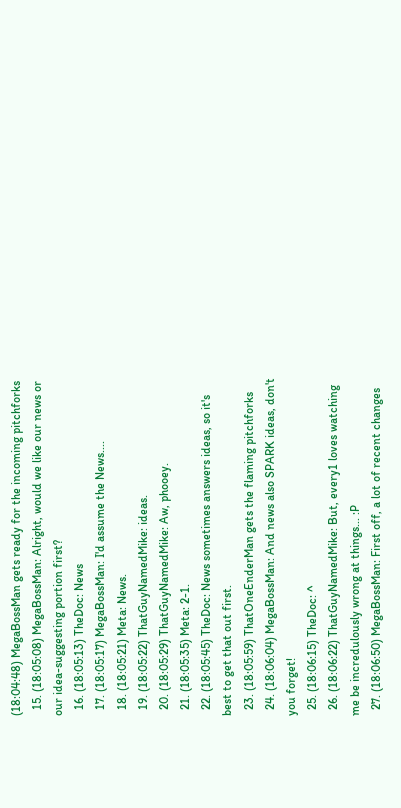(18:04:48) MegaBossMan gets ready for the incoming pitchforks
  15. (18:05:08) MegaBossMan: Alright, would we like our news or our idea-suggesting portion first?
  16. (18:05:13) TheDoc: News
  17. (18:05:17) MegaBossMan: I'd assume the News....
  18. (18:05:21) Meta: News.
  19. (18:05:22) ThatGuyNamedMike: ideas.
  20. (18:05:29) ThatGuyNamedMike: Aw, phooey.
  21. (18:05:35) Meta: 2-1.
  22. (18:05:45) TheDoc: News sometimes answers ideas, so it's best to get that out first.
  23. (18:05:59) ThatOneEnderMan gets the flaming pitchforks
  24. (18:06:04) MegaBossMan: And news also SPARK ideas, don't you forget!
  25. (18:06:15) TheDoc: ^
  26. (18:06:22) ThatGuyNamedMike: But, every1 loves watching me be incredulously wrong at things... :P
  27. (18:06:50) MegaBossMan: First off, a lot of recent changes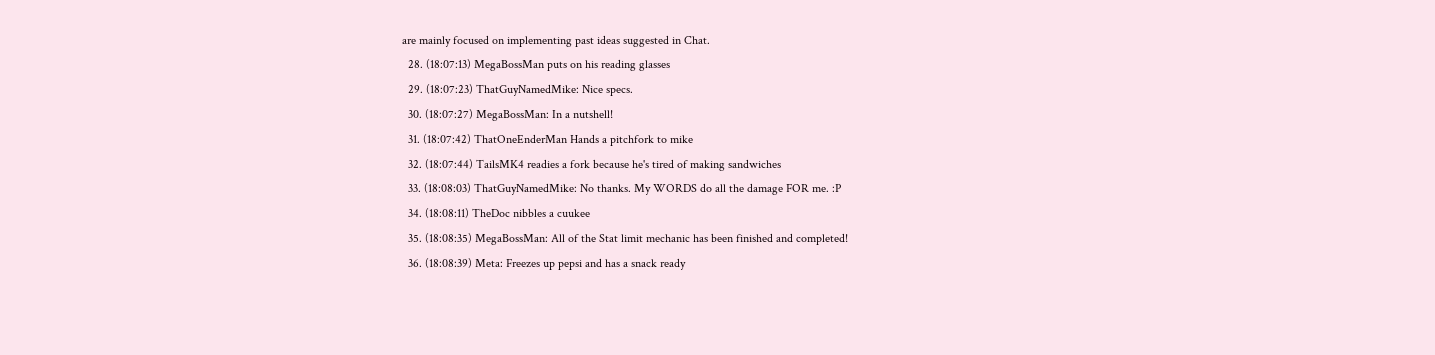are mainly focused on implementing past ideas suggested in Chat.
  28. (18:07:13) MegaBossMan puts on his reading glasses
  29. (18:07:23) ThatGuyNamedMike: Nice specs.
  30. (18:07:27) MegaBossMan: In a nutshell!
  31. (18:07:42) ThatOneEnderMan Hands a pitchfork to mike
  32. (18:07:44) TailsMK4 readies a fork because he's tired of making sandwiches
  33. (18:08:03) ThatGuyNamedMike: No thanks. My WORDS do all the damage FOR me. :P
  34. (18:08:11) TheDoc nibbles a cuukee
  35. (18:08:35) MegaBossMan: All of the Stat limit mechanic has been finished and completed!
  36. (18:08:39) Meta: Freezes up pepsi and has a snack ready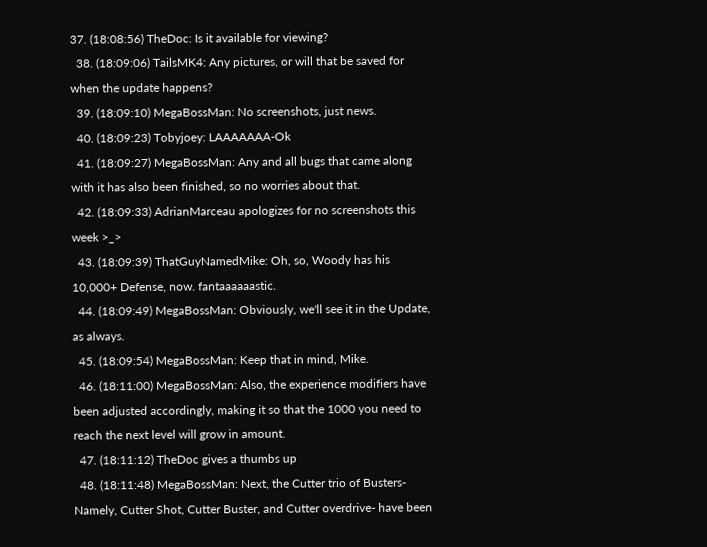37. (18:08:56) TheDoc: Is it available for viewing?
  38. (18:09:06) TailsMK4: Any pictures, or will that be saved for when the update happens?
  39. (18:09:10) MegaBossMan: No screenshots, just news.
  40. (18:09:23) Tobyjoey: LAAAAAAA-Ok
  41. (18:09:27) MegaBossMan: Any and all bugs that came along with it has also been finished, so no worries about that.
  42. (18:09:33) AdrianMarceau apologizes for no screenshots this week >_>
  43. (18:09:39) ThatGuyNamedMike: Oh, so, Woody has his 10,000+ Defense, now. fantaaaaaastic.
  44. (18:09:49) MegaBossMan: Obviously, we'll see it in the Update, as always.
  45. (18:09:54) MegaBossMan: Keep that in mind, Mike.
  46. (18:11:00) MegaBossMan: Also, the experience modifiers have been adjusted accordingly, making it so that the 1000 you need to reach the next level will grow in amount.
  47. (18:11:12) TheDoc gives a thumbs up
  48. (18:11:48) MegaBossMan: Next, the Cutter trio of Busters-Namely, Cutter Shot, Cutter Buster, and Cutter overdrive- have been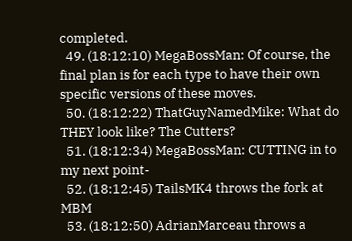completed.
  49. (18:12:10) MegaBossMan: Of course, the final plan is for each type to have their own specific versions of these moves.
  50. (18:12:22) ThatGuyNamedMike: What do THEY look like? The Cutters?
  51. (18:12:34) MegaBossMan: CUTTING in to my next point-
  52. (18:12:45) TailsMK4 throws the fork at MBM
  53. (18:12:50) AdrianMarceau throws a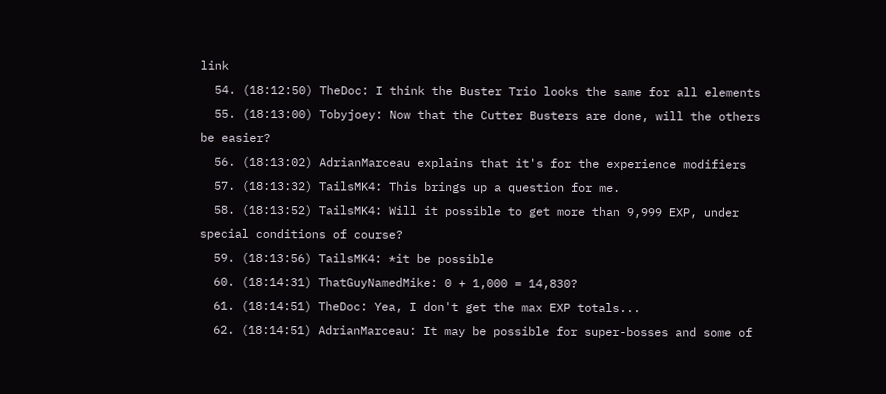link
  54. (18:12:50) TheDoc: I think the Buster Trio looks the same for all elements
  55. (18:13:00) Tobyjoey: Now that the Cutter Busters are done, will the others be easier?
  56. (18:13:02) AdrianMarceau explains that it's for the experience modifiers
  57. (18:13:32) TailsMK4: This brings up a question for me.
  58. (18:13:52) TailsMK4: Will it possible to get more than 9,999 EXP, under special conditions of course?
  59. (18:13:56) TailsMK4: *it be possible
  60. (18:14:31) ThatGuyNamedMike: 0 + 1,000 = 14,830?
  61. (18:14:51) TheDoc: Yea, I don't get the max EXP totals...
  62. (18:14:51) AdrianMarceau: It may be possible for super-bosses and some of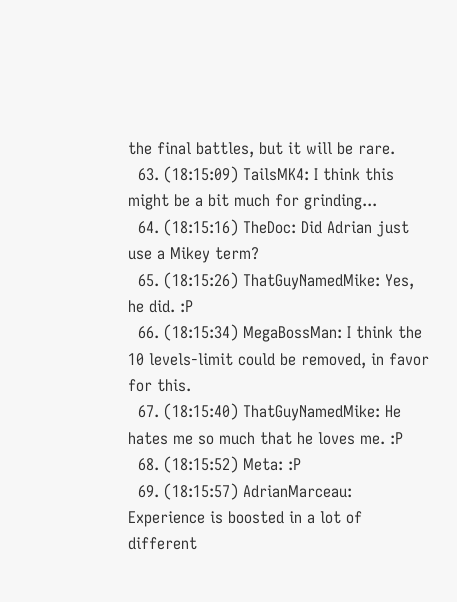the final battles, but it will be rare.
  63. (18:15:09) TailsMK4: I think this might be a bit much for grinding...
  64. (18:15:16) TheDoc: Did Adrian just use a Mikey term?
  65. (18:15:26) ThatGuyNamedMike: Yes, he did. :P
  66. (18:15:34) MegaBossMan: I think the 10 levels-limit could be removed, in favor for this.
  67. (18:15:40) ThatGuyNamedMike: He hates me so much that he loves me. :P
  68. (18:15:52) Meta: :P
  69. (18:15:57) AdrianMarceau: Experience is boosted in a lot of different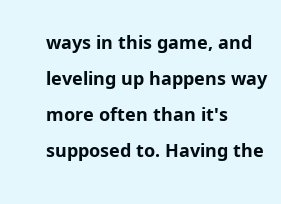ways in this game, and leveling up happens way more often than it's supposed to. Having the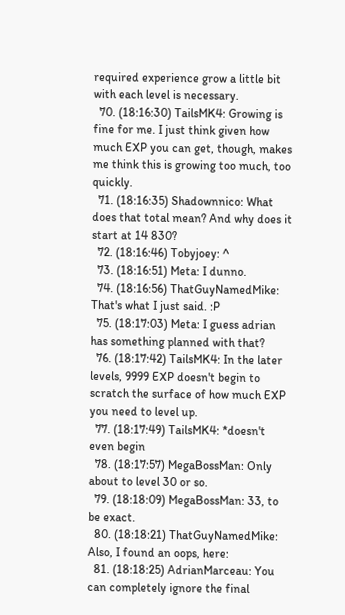required experience grow a little bit with each level is necessary.
  70. (18:16:30) TailsMK4: Growing is fine for me. I just think given how much EXP you can get, though, makes me think this is growing too much, too quickly.
  71. (18:16:35) Shadownnico: What does that total mean? And why does it start at 14 830?
  72. (18:16:46) Tobyjoey: ^
  73. (18:16:51) Meta: I dunno.
  74. (18:16:56) ThatGuyNamedMike: That's what I just said. :P
  75. (18:17:03) Meta: I guess adrian has something planned with that?
  76. (18:17:42) TailsMK4: In the later levels, 9999 EXP doesn't begin to scratch the surface of how much EXP you need to level up.
  77. (18:17:49) TailsMK4: *doesn't even begin
  78. (18:17:57) MegaBossMan: Only about to level 30 or so.
  79. (18:18:09) MegaBossMan: 33, to be exact.
  80. (18:18:21) ThatGuyNamedMike: Also, I found an oops, here:
  81. (18:18:25) AdrianMarceau: You can completely ignore the final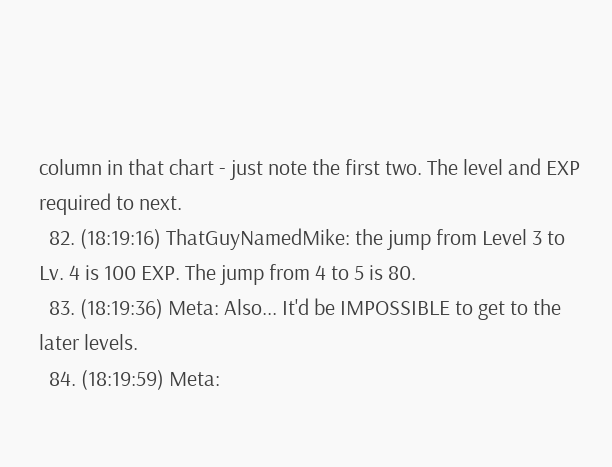column in that chart - just note the first two. The level and EXP required to next.
  82. (18:19:16) ThatGuyNamedMike: the jump from Level 3 to Lv. 4 is 100 EXP. The jump from 4 to 5 is 80.
  83. (18:19:36) Meta: Also... It'd be IMPOSSIBLE to get to the later levels.
  84. (18:19:59) Meta: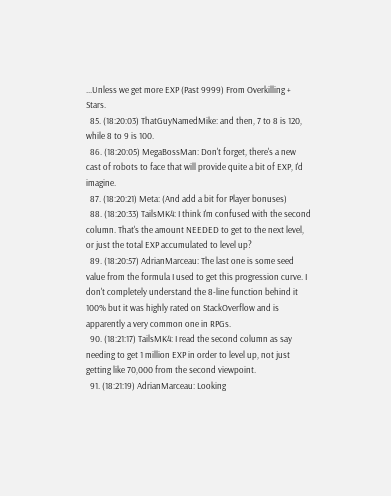...Unless we get more EXP (Past 9999) From Overkilling + Stars.
  85. (18:20:03) ThatGuyNamedMike: and then, 7 to 8 is 120, while 8 to 9 is 100.
  86. (18:20:05) MegaBossMan: Don't forget, there's a new cast of robots to face that will provide quite a bit of EXP, I'd imagine.
  87. (18:20:21) Meta: (And add a bit for Player bonuses)
  88. (18:20:33) TailsMK4: I think I'm confused with the second column. That's the amount NEEDED to get to the next level, or just the total EXP accumulated to level up?
  89. (18:20:57) AdrianMarceau: The last one is some seed value from the formula I used to get this progression curve. I don't completely understand the 8-line function behind it 100% but it was highly rated on StackOverflow and is apparently a very common one in RPGs.
  90. (18:21:17) TailsMK4: I read the second column as say needing to get 1 million EXP in order to level up, not just getting like 70,000 from the second viewpoint.
  91. (18:21:19) AdrianMarceau: Looking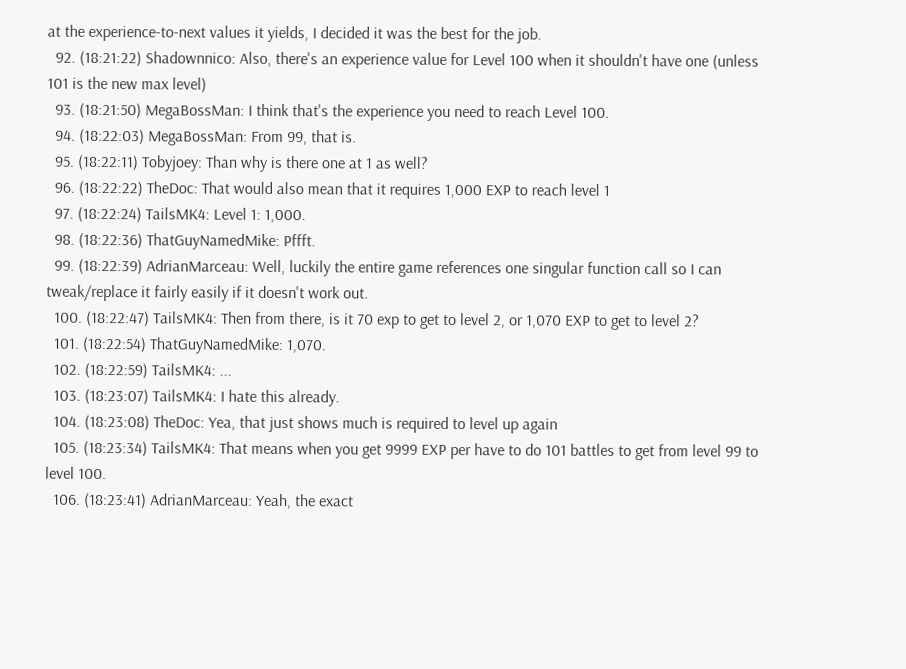at the experience-to-next values it yields, I decided it was the best for the job.
  92. (18:21:22) Shadownnico: Also, there's an experience value for Level 100 when it shouldn't have one (unless 101 is the new max level)
  93. (18:21:50) MegaBossMan: I think that's the experience you need to reach Level 100.
  94. (18:22:03) MegaBossMan: From 99, that is.
  95. (18:22:11) Tobyjoey: Than why is there one at 1 as well?
  96. (18:22:22) TheDoc: That would also mean that it requires 1,000 EXP to reach level 1
  97. (18:22:24) TailsMK4: Level 1: 1,000.
  98. (18:22:36) ThatGuyNamedMike: Pffft.
  99. (18:22:39) AdrianMarceau: Well, luckily the entire game references one singular function call so I can tweak/replace it fairly easily if it doesn't work out.
  100. (18:22:47) TailsMK4: Then from there, is it 70 exp to get to level 2, or 1,070 EXP to get to level 2?
  101. (18:22:54) ThatGuyNamedMike: 1,070.
  102. (18:22:59) TailsMK4: ...
  103. (18:23:07) TailsMK4: I hate this already.
  104. (18:23:08) TheDoc: Yea, that just shows much is required to level up again
  105. (18:23:34) TailsMK4: That means when you get 9999 EXP per have to do 101 battles to get from level 99 to level 100.
  106. (18:23:41) AdrianMarceau: Yeah, the exact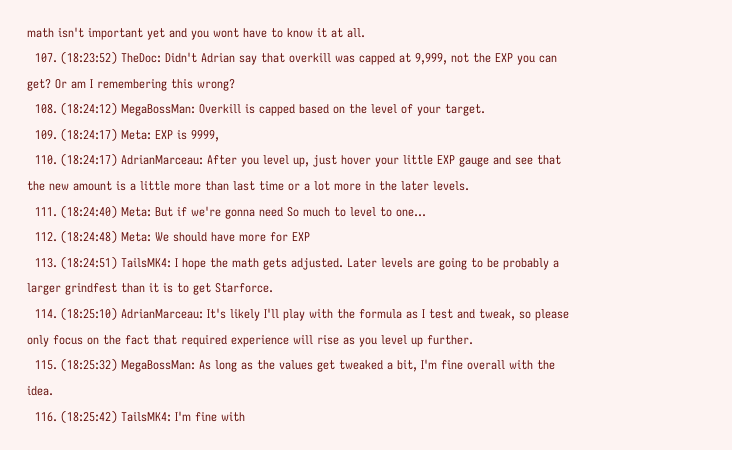math isn't important yet and you wont have to know it at all.
  107. (18:23:52) TheDoc: Didn't Adrian say that overkill was capped at 9,999, not the EXP you can get? Or am I remembering this wrong?
  108. (18:24:12) MegaBossMan: Overkill is capped based on the level of your target.
  109. (18:24:17) Meta: EXP is 9999,
  110. (18:24:17) AdrianMarceau: After you level up, just hover your little EXP gauge and see that the new amount is a little more than last time or a lot more in the later levels.
  111. (18:24:40) Meta: But if we're gonna need So much to level to one...
  112. (18:24:48) Meta: We should have more for EXP
  113. (18:24:51) TailsMK4: I hope the math gets adjusted. Later levels are going to be probably a larger grindfest than it is to get Starforce.
  114. (18:25:10) AdrianMarceau: It's likely I'll play with the formula as I test and tweak, so please only focus on the fact that required experience will rise as you level up further.
  115. (18:25:32) MegaBossMan: As long as the values get tweaked a bit, I'm fine overall with the idea.
  116. (18:25:42) TailsMK4: I'm fine with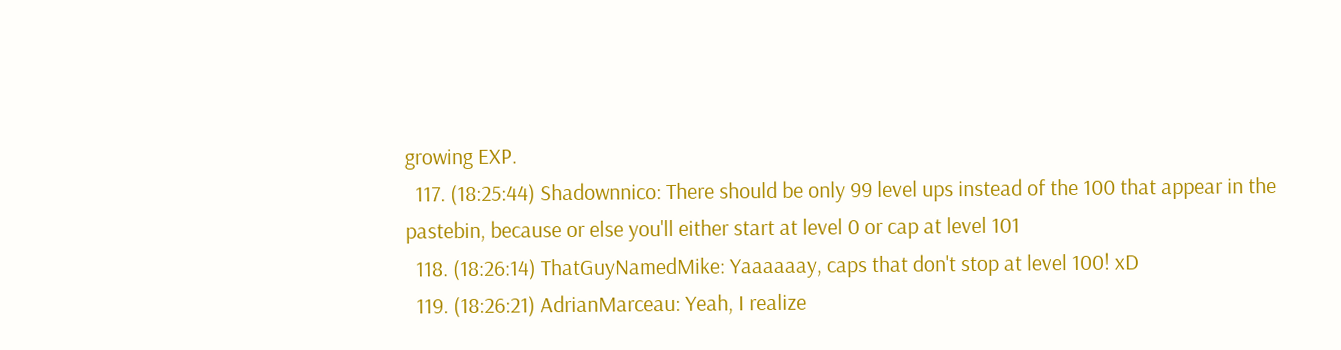growing EXP.
  117. (18:25:44) Shadownnico: There should be only 99 level ups instead of the 100 that appear in the pastebin, because or else you'll either start at level 0 or cap at level 101
  118. (18:26:14) ThatGuyNamedMike: Yaaaaaay, caps that don't stop at level 100! xD
  119. (18:26:21) AdrianMarceau: Yeah, I realize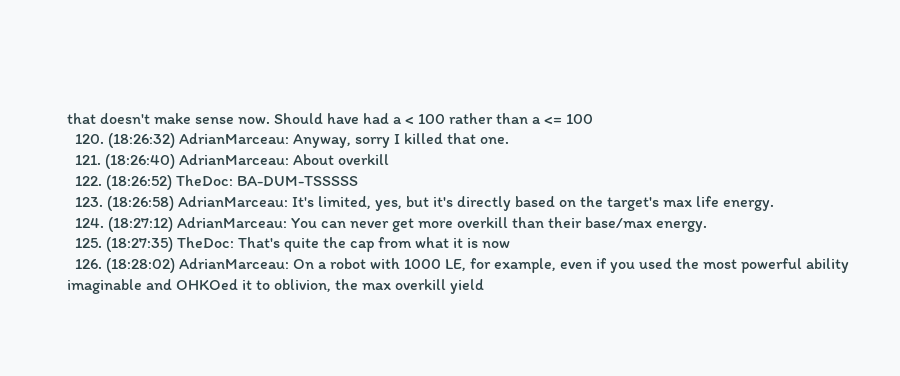that doesn't make sense now. Should have had a < 100 rather than a <= 100
  120. (18:26:32) AdrianMarceau: Anyway, sorry I killed that one.
  121. (18:26:40) AdrianMarceau: About overkill
  122. (18:26:52) TheDoc: BA-DUM-TSSSSS
  123. (18:26:58) AdrianMarceau: It's limited, yes, but it's directly based on the target's max life energy.
  124. (18:27:12) AdrianMarceau: You can never get more overkill than their base/max energy.
  125. (18:27:35) TheDoc: That's quite the cap from what it is now
  126. (18:28:02) AdrianMarceau: On a robot with 1000 LE, for example, even if you used the most powerful ability imaginable and OHKOed it to oblivion, the max overkill yield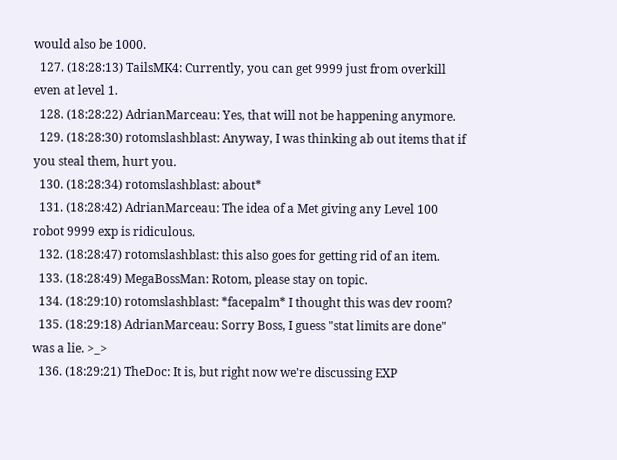would also be 1000.
  127. (18:28:13) TailsMK4: Currently, you can get 9999 just from overkill even at level 1.
  128. (18:28:22) AdrianMarceau: Yes, that will not be happening anymore.
  129. (18:28:30) rotomslashblast: Anyway, I was thinking ab out items that if you steal them, hurt you.
  130. (18:28:34) rotomslashblast: about*
  131. (18:28:42) AdrianMarceau: The idea of a Met giving any Level 100 robot 9999 exp is ridiculous.
  132. (18:28:47) rotomslashblast: this also goes for getting rid of an item.
  133. (18:28:49) MegaBossMan: Rotom, please stay on topic.
  134. (18:29:10) rotomslashblast: *facepalm* I thought this was dev room?
  135. (18:29:18) AdrianMarceau: Sorry Boss, I guess "stat limits are done" was a lie. >_>
  136. (18:29:21) TheDoc: It is, but right now we're discussing EXP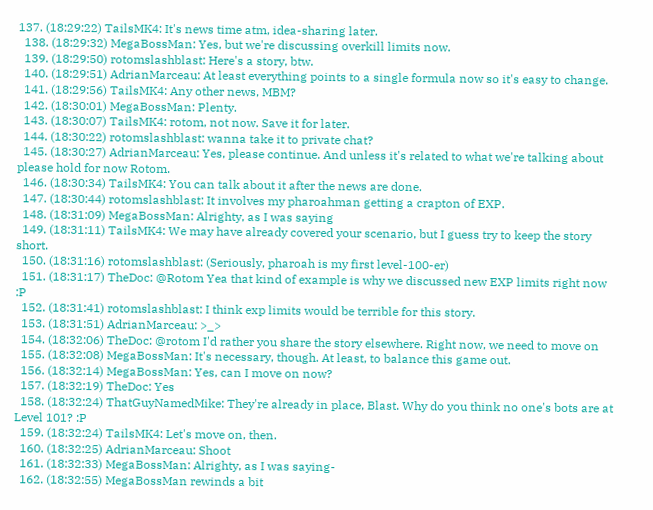137. (18:29:22) TailsMK4: It's news time atm, idea-sharing later.
  138. (18:29:32) MegaBossMan: Yes, but we're discussing overkill limits now.
  139. (18:29:50) rotomslashblast: Here's a story, btw.
  140. (18:29:51) AdrianMarceau: At least everything points to a single formula now so it's easy to change.
  141. (18:29:56) TailsMK4: Any other news, MBM?
  142. (18:30:01) MegaBossMan: Plenty.
  143. (18:30:07) TailsMK4: rotom, not now. Save it for later.
  144. (18:30:22) rotomslashblast: wanna take it to private chat?
  145. (18:30:27) AdrianMarceau: Yes, please continue. And unless it's related to what we're talking about please hold for now Rotom.
  146. (18:30:34) TailsMK4: You can talk about it after the news are done.
  147. (18:30:44) rotomslashblast: It involves my pharoahman getting a crapton of EXP.
  148. (18:31:09) MegaBossMan: Alrighty, as I was saying
  149. (18:31:11) TailsMK4: We may have already covered your scenario, but I guess try to keep the story short.
  150. (18:31:16) rotomslashblast: (Seriously, pharoah is my first level-100-er)
  151. (18:31:17) TheDoc: @Rotom Yea that kind of example is why we discussed new EXP limits right now :P
  152. (18:31:41) rotomslashblast: I think exp limits would be terrible for this story.
  153. (18:31:51) AdrianMarceau: >_>
  154. (18:32:06) TheDoc: @rotom I'd rather you share the story elsewhere. Right now, we need to move on
  155. (18:32:08) MegaBossMan: It's necessary, though. At least, to balance this game out.
  156. (18:32:14) MegaBossMan: Yes, can I move on now?
  157. (18:32:19) TheDoc: Yes
  158. (18:32:24) ThatGuyNamedMike: They're already in place, Blast. Why do you think no one's bots are at Level 101? :P
  159. (18:32:24) TailsMK4: Let's move on, then.
  160. (18:32:25) AdrianMarceau: Shoot
  161. (18:32:33) MegaBossMan: Alrighty, as I was saying-
  162. (18:32:55) MegaBossMan rewinds a bit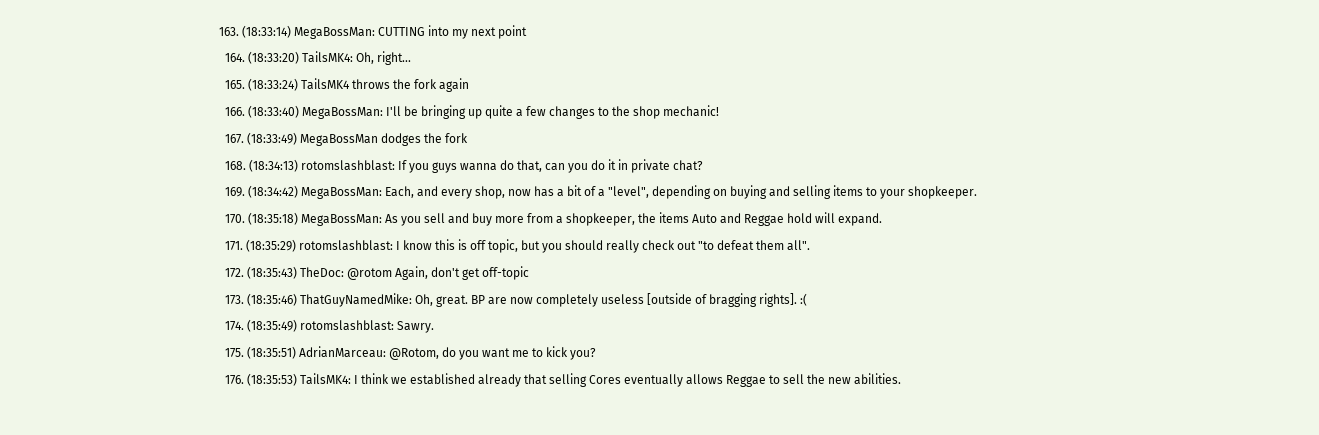163. (18:33:14) MegaBossMan: CUTTING into my next point
  164. (18:33:20) TailsMK4: Oh, right...
  165. (18:33:24) TailsMK4 throws the fork again
  166. (18:33:40) MegaBossMan: I'll be bringing up quite a few changes to the shop mechanic!
  167. (18:33:49) MegaBossMan dodges the fork
  168. (18:34:13) rotomslashblast: If you guys wanna do that, can you do it in private chat?
  169. (18:34:42) MegaBossMan: Each, and every shop, now has a bit of a "level", depending on buying and selling items to your shopkeeper.
  170. (18:35:18) MegaBossMan: As you sell and buy more from a shopkeeper, the items Auto and Reggae hold will expand.
  171. (18:35:29) rotomslashblast: I know this is off topic, but you should really check out "to defeat them all".
  172. (18:35:43) TheDoc: @rotom Again, don't get off-topic
  173. (18:35:46) ThatGuyNamedMike: Oh, great. BP are now completely useless [outside of bragging rights]. :(
  174. (18:35:49) rotomslashblast: Sawry.
  175. (18:35:51) AdrianMarceau: @Rotom, do you want me to kick you?
  176. (18:35:53) TailsMK4: I think we established already that selling Cores eventually allows Reggae to sell the new abilities.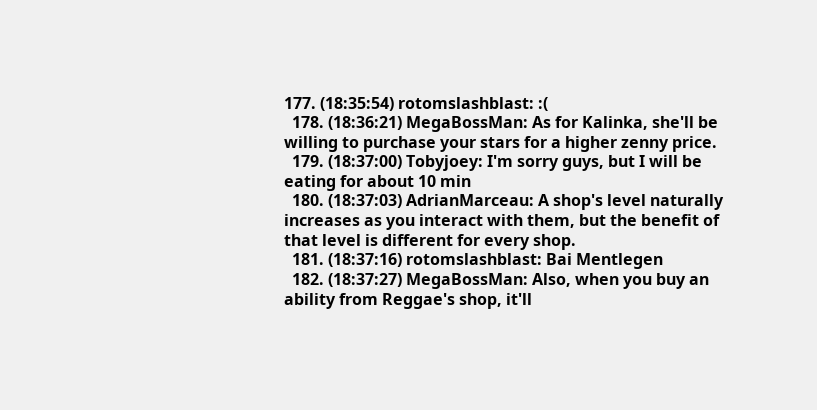177. (18:35:54) rotomslashblast: :(
  178. (18:36:21) MegaBossMan: As for Kalinka, she'll be willing to purchase your stars for a higher zenny price.
  179. (18:37:00) Tobyjoey: I'm sorry guys, but I will be eating for about 10 min
  180. (18:37:03) AdrianMarceau: A shop's level naturally increases as you interact with them, but the benefit of that level is different for every shop.
  181. (18:37:16) rotomslashblast: Bai Mentlegen
  182. (18:37:27) MegaBossMan: Also, when you buy an ability from Reggae's shop, it'll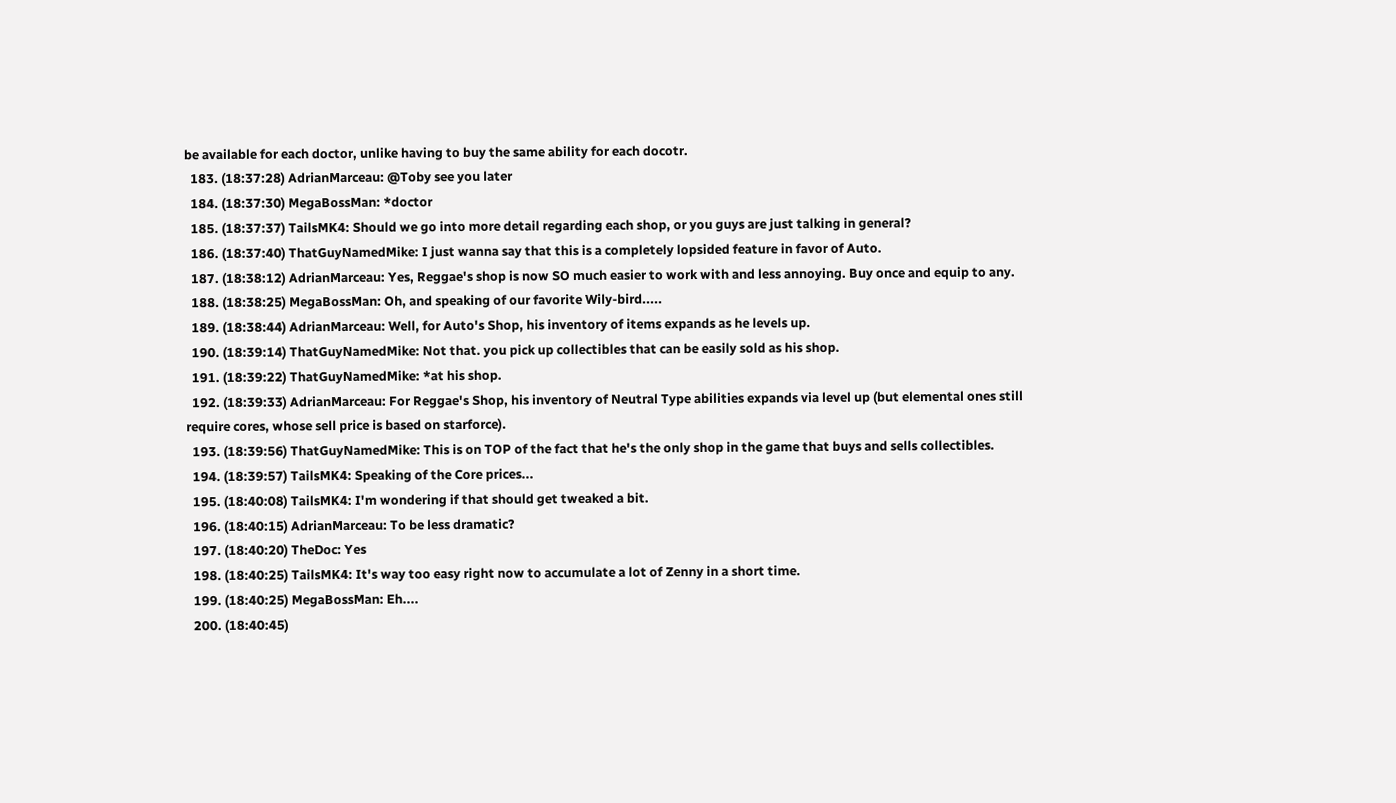be available for each doctor, unlike having to buy the same ability for each docotr.
  183. (18:37:28) AdrianMarceau: @Toby see you later
  184. (18:37:30) MegaBossMan: *doctor
  185. (18:37:37) TailsMK4: Should we go into more detail regarding each shop, or you guys are just talking in general?
  186. (18:37:40) ThatGuyNamedMike: I just wanna say that this is a completely lopsided feature in favor of Auto.
  187. (18:38:12) AdrianMarceau: Yes, Reggae's shop is now SO much easier to work with and less annoying. Buy once and equip to any.
  188. (18:38:25) MegaBossMan: Oh, and speaking of our favorite Wily-bird.....
  189. (18:38:44) AdrianMarceau: Well, for Auto's Shop, his inventory of items expands as he levels up.
  190. (18:39:14) ThatGuyNamedMike: Not that. you pick up collectibles that can be easily sold as his shop.
  191. (18:39:22) ThatGuyNamedMike: *at his shop.
  192. (18:39:33) AdrianMarceau: For Reggae's Shop, his inventory of Neutral Type abilities expands via level up (but elemental ones still require cores, whose sell price is based on starforce).
  193. (18:39:56) ThatGuyNamedMike: This is on TOP of the fact that he's the only shop in the game that buys and sells collectibles.
  194. (18:39:57) TailsMK4: Speaking of the Core prices...
  195. (18:40:08) TailsMK4: I'm wondering if that should get tweaked a bit.
  196. (18:40:15) AdrianMarceau: To be less dramatic?
  197. (18:40:20) TheDoc: Yes
  198. (18:40:25) TailsMK4: It's way too easy right now to accumulate a lot of Zenny in a short time.
  199. (18:40:25) MegaBossMan: Eh....
  200. (18:40:45)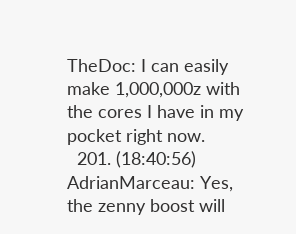TheDoc: I can easily make 1,000,000z with the cores I have in my pocket right now.
  201. (18:40:56) AdrianMarceau: Yes, the zenny boost will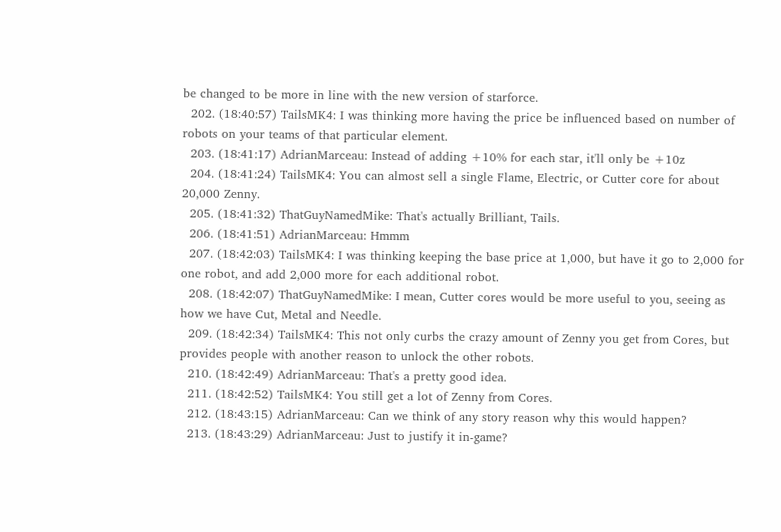be changed to be more in line with the new version of starforce.
  202. (18:40:57) TailsMK4: I was thinking more having the price be influenced based on number of robots on your teams of that particular element.
  203. (18:41:17) AdrianMarceau: Instead of adding +10% for each star, it'll only be +10z
  204. (18:41:24) TailsMK4: You can almost sell a single Flame, Electric, or Cutter core for about 20,000 Zenny.
  205. (18:41:32) ThatGuyNamedMike: That's actually Brilliant, Tails.
  206. (18:41:51) AdrianMarceau: Hmmm
  207. (18:42:03) TailsMK4: I was thinking keeping the base price at 1,000, but have it go to 2,000 for one robot, and add 2,000 more for each additional robot.
  208. (18:42:07) ThatGuyNamedMike: I mean, Cutter cores would be more useful to you, seeing as how we have Cut, Metal and Needle.
  209. (18:42:34) TailsMK4: This not only curbs the crazy amount of Zenny you get from Cores, but provides people with another reason to unlock the other robots.
  210. (18:42:49) AdrianMarceau: That's a pretty good idea.
  211. (18:42:52) TailsMK4: You still get a lot of Zenny from Cores.
  212. (18:43:15) AdrianMarceau: Can we think of any story reason why this would happen?
  213. (18:43:29) AdrianMarceau: Just to justify it in-game?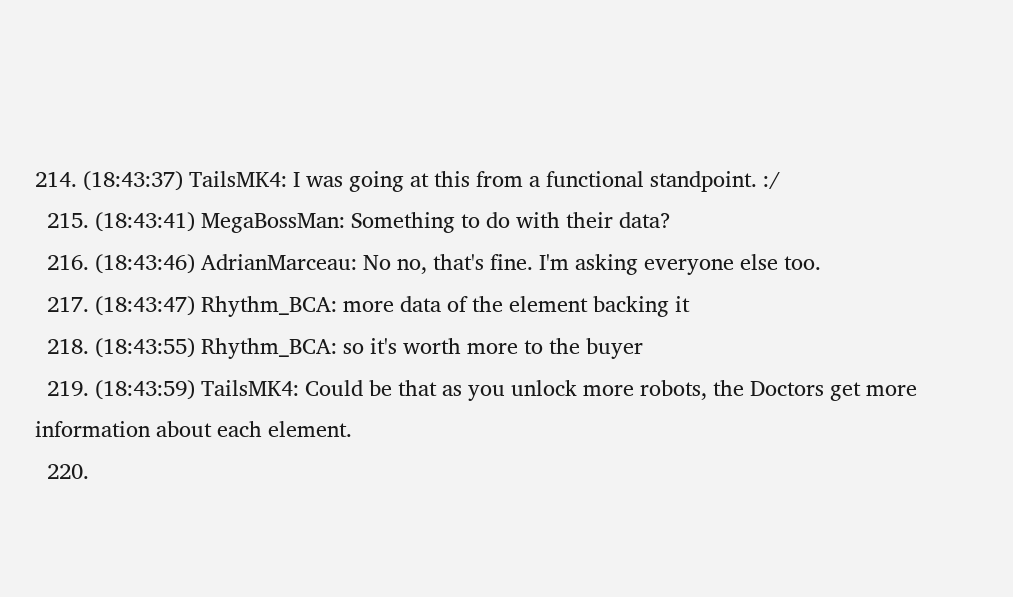214. (18:43:37) TailsMK4: I was going at this from a functional standpoint. :/
  215. (18:43:41) MegaBossMan: Something to do with their data?
  216. (18:43:46) AdrianMarceau: No no, that's fine. I'm asking everyone else too.
  217. (18:43:47) Rhythm_BCA: more data of the element backing it
  218. (18:43:55) Rhythm_BCA: so it's worth more to the buyer
  219. (18:43:59) TailsMK4: Could be that as you unlock more robots, the Doctors get more information about each element.
  220.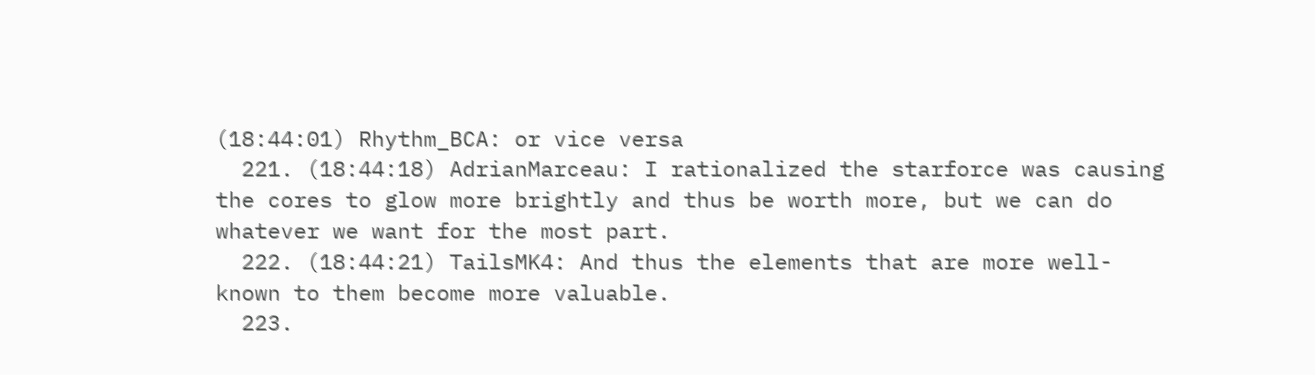(18:44:01) Rhythm_BCA: or vice versa
  221. (18:44:18) AdrianMarceau: I rationalized the starforce was causing the cores to glow more brightly and thus be worth more, but we can do whatever we want for the most part.
  222. (18:44:21) TailsMK4: And thus the elements that are more well-known to them become more valuable.
  223.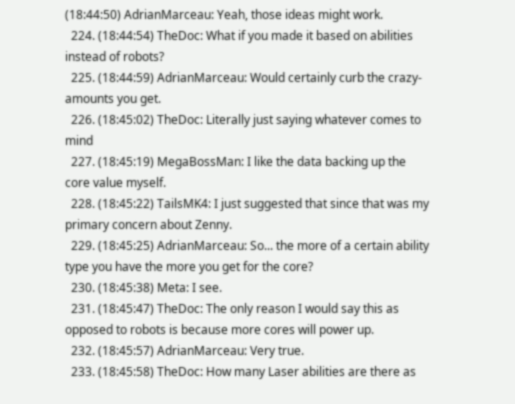(18:44:50) AdrianMarceau: Yeah, those ideas might work.
  224. (18:44:54) TheDoc: What if you made it based on abilities instead of robots?
  225. (18:44:59) AdrianMarceau: Would certainly curb the crazy-amounts you get.
  226. (18:45:02) TheDoc: Literally just saying whatever comes to mind
  227. (18:45:19) MegaBossMan: I like the data backing up the core value myself.
  228. (18:45:22) TailsMK4: I just suggested that since that was my primary concern about Zenny.
  229. (18:45:25) AdrianMarceau: So... the more of a certain ability type you have the more you get for the core?
  230. (18:45:38) Meta: I see.
  231. (18:45:47) TheDoc: The only reason I would say this as opposed to robots is because more cores will power up.
  232. (18:45:57) AdrianMarceau: Very true.
  233. (18:45:58) TheDoc: How many Laser abilities are there as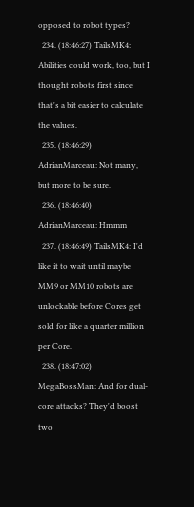opposed to robot types?
  234. (18:46:27) TailsMK4: Abilities could work, too, but I thought robots first since that's a bit easier to calculate the values.
  235. (18:46:29) AdrianMarceau: Not many, but more to be sure.
  236. (18:46:40) AdrianMarceau: Hmmm
  237. (18:46:49) TailsMK4: I'd like it to wait until maybe MM9 or MM10 robots are unlockable before Cores get sold for like a quarter million per Core.
  238. (18:47:02) MegaBossMan: And for dual-core attacks? They'd boost two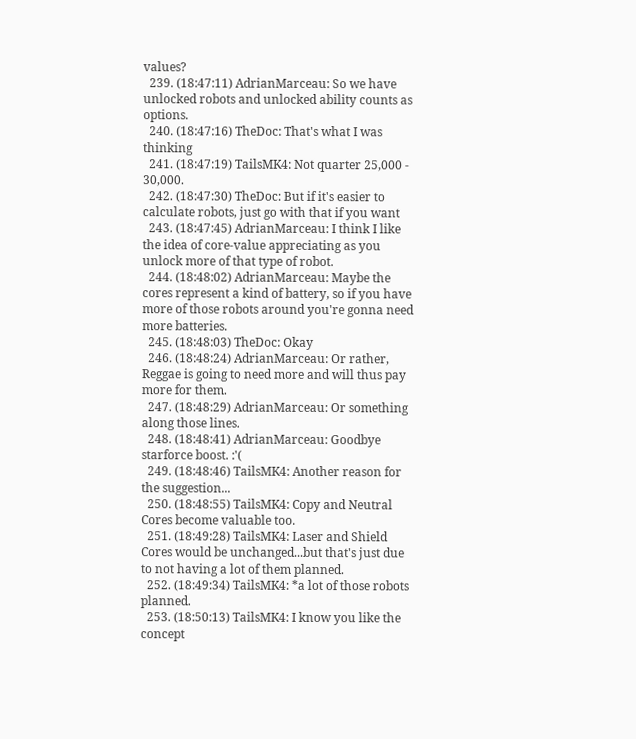values?
  239. (18:47:11) AdrianMarceau: So we have unlocked robots and unlocked ability counts as options.
  240. (18:47:16) TheDoc: That's what I was thinking
  241. (18:47:19) TailsMK4: Not quarter 25,000 - 30,000.
  242. (18:47:30) TheDoc: But if it's easier to calculate robots, just go with that if you want
  243. (18:47:45) AdrianMarceau: I think I like the idea of core-value appreciating as you unlock more of that type of robot.
  244. (18:48:02) AdrianMarceau: Maybe the cores represent a kind of battery, so if you have more of those robots around you're gonna need more batteries.
  245. (18:48:03) TheDoc: Okay
  246. (18:48:24) AdrianMarceau: Or rather, Reggae is going to need more and will thus pay more for them.
  247. (18:48:29) AdrianMarceau: Or something along those lines.
  248. (18:48:41) AdrianMarceau: Goodbye starforce boost. :'(
  249. (18:48:46) TailsMK4: Another reason for the suggestion...
  250. (18:48:55) TailsMK4: Copy and Neutral Cores become valuable too.
  251. (18:49:28) TailsMK4: Laser and Shield Cores would be unchanged...but that's just due to not having a lot of them planned.
  252. (18:49:34) TailsMK4: *a lot of those robots planned.
  253. (18:50:13) TailsMK4: I know you like the concept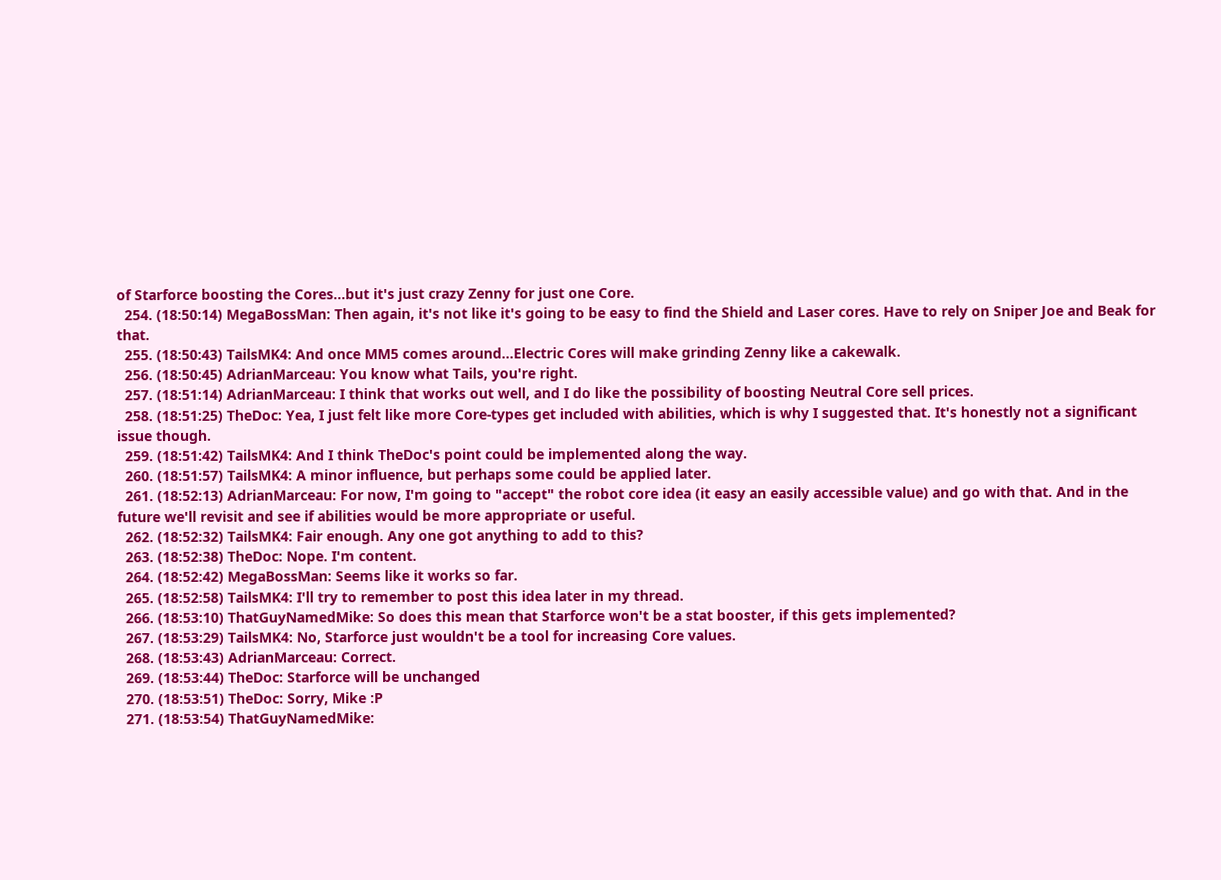of Starforce boosting the Cores...but it's just crazy Zenny for just one Core.
  254. (18:50:14) MegaBossMan: Then again, it's not like it's going to be easy to find the Shield and Laser cores. Have to rely on Sniper Joe and Beak for that.
  255. (18:50:43) TailsMK4: And once MM5 comes around...Electric Cores will make grinding Zenny like a cakewalk.
  256. (18:50:45) AdrianMarceau: You know what Tails, you're right.
  257. (18:51:14) AdrianMarceau: I think that works out well, and I do like the possibility of boosting Neutral Core sell prices.
  258. (18:51:25) TheDoc: Yea, I just felt like more Core-types get included with abilities, which is why I suggested that. It's honestly not a significant issue though.
  259. (18:51:42) TailsMK4: And I think TheDoc's point could be implemented along the way.
  260. (18:51:57) TailsMK4: A minor influence, but perhaps some could be applied later.
  261. (18:52:13) AdrianMarceau: For now, I'm going to "accept" the robot core idea (it easy an easily accessible value) and go with that. And in the future we'll revisit and see if abilities would be more appropriate or useful.
  262. (18:52:32) TailsMK4: Fair enough. Any one got anything to add to this?
  263. (18:52:38) TheDoc: Nope. I'm content.
  264. (18:52:42) MegaBossMan: Seems like it works so far.
  265. (18:52:58) TailsMK4: I'll try to remember to post this idea later in my thread.
  266. (18:53:10) ThatGuyNamedMike: So does this mean that Starforce won't be a stat booster, if this gets implemented?
  267. (18:53:29) TailsMK4: No, Starforce just wouldn't be a tool for increasing Core values.
  268. (18:53:43) AdrianMarceau: Correct.
  269. (18:53:44) TheDoc: Starforce will be unchanged
  270. (18:53:51) TheDoc: Sorry, Mike :P
  271. (18:53:54) ThatGuyNamedMike: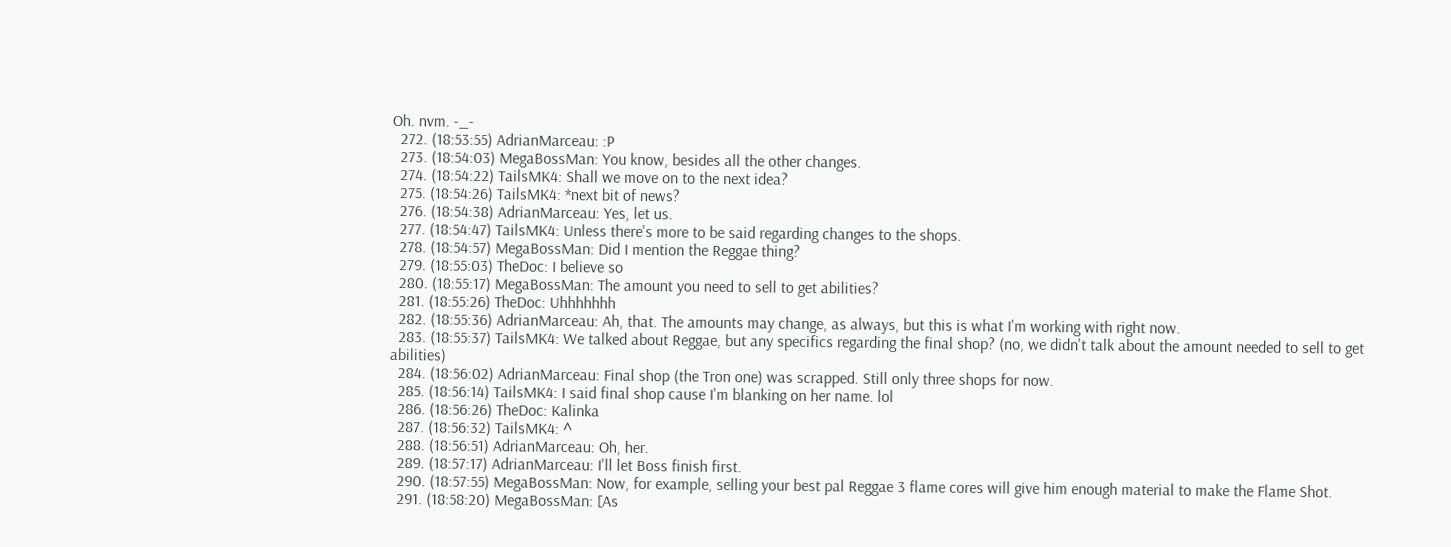Oh. nvm. -_-
  272. (18:53:55) AdrianMarceau: :P
  273. (18:54:03) MegaBossMan: You know, besides all the other changes.
  274. (18:54:22) TailsMK4: Shall we move on to the next idea?
  275. (18:54:26) TailsMK4: *next bit of news?
  276. (18:54:38) AdrianMarceau: Yes, let us.
  277. (18:54:47) TailsMK4: Unless there's more to be said regarding changes to the shops.
  278. (18:54:57) MegaBossMan: Did I mention the Reggae thing?
  279. (18:55:03) TheDoc: I believe so
  280. (18:55:17) MegaBossMan: The amount you need to sell to get abilities?
  281. (18:55:26) TheDoc: Uhhhhhhh
  282. (18:55:36) AdrianMarceau: Ah, that. The amounts may change, as always, but this is what I'm working with right now.
  283. (18:55:37) TailsMK4: We talked about Reggae, but any specifics regarding the final shop? (no, we didn't talk about the amount needed to sell to get abilities)
  284. (18:56:02) AdrianMarceau: Final shop (the Tron one) was scrapped. Still only three shops for now.
  285. (18:56:14) TailsMK4: I said final shop cause I'm blanking on her name. lol
  286. (18:56:26) TheDoc: Kalinka
  287. (18:56:32) TailsMK4: ^
  288. (18:56:51) AdrianMarceau: Oh, her.
  289. (18:57:17) AdrianMarceau: I'll let Boss finish first.
  290. (18:57:55) MegaBossMan: Now, for example, selling your best pal Reggae 3 flame cores will give him enough material to make the Flame Shot.
  291. (18:58:20) MegaBossMan: [As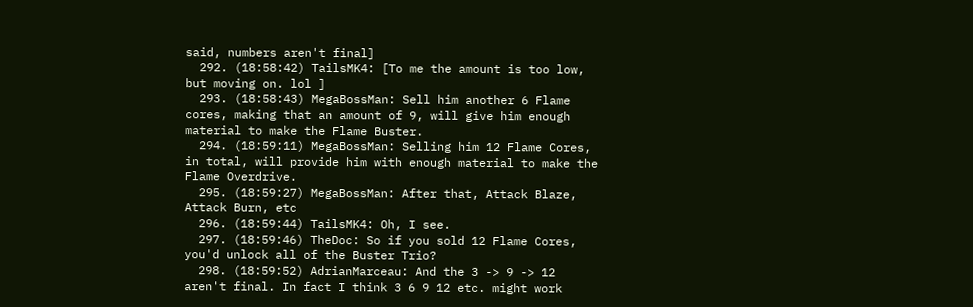said, numbers aren't final]
  292. (18:58:42) TailsMK4: [To me the amount is too low, but moving on. lol ]
  293. (18:58:43) MegaBossMan: Sell him another 6 Flame cores, making that an amount of 9, will give him enough material to make the Flame Buster.
  294. (18:59:11) MegaBossMan: Selling him 12 Flame Cores, in total, will provide him with enough material to make the Flame Overdrive.
  295. (18:59:27) MegaBossMan: After that, Attack Blaze, Attack Burn, etc
  296. (18:59:44) TailsMK4: Oh, I see.
  297. (18:59:46) TheDoc: So if you sold 12 Flame Cores, you'd unlock all of the Buster Trio?
  298. (18:59:52) AdrianMarceau: And the 3 -> 9 -> 12 aren't final. In fact I think 3 6 9 12 etc. might work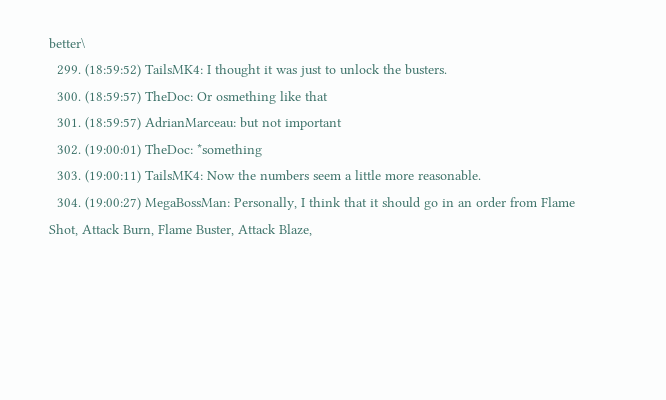better\
  299. (18:59:52) TailsMK4: I thought it was just to unlock the busters.
  300. (18:59:57) TheDoc: Or osmething like that
  301. (18:59:57) AdrianMarceau: but not important
  302. (19:00:01) TheDoc: *something
  303. (19:00:11) TailsMK4: Now the numbers seem a little more reasonable.
  304. (19:00:27) MegaBossMan: Personally, I think that it should go in an order from Flame Shot, Attack Burn, Flame Buster, Attack Blaze,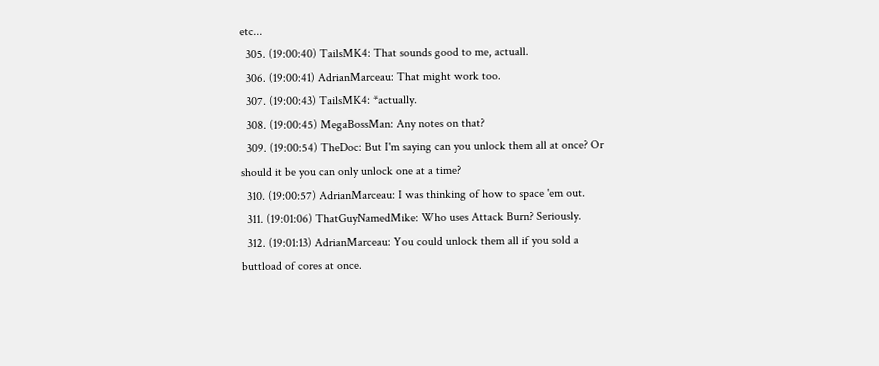etc...
  305. (19:00:40) TailsMK4: That sounds good to me, actuall.
  306. (19:00:41) AdrianMarceau: That might work too.
  307. (19:00:43) TailsMK4: *actually.
  308. (19:00:45) MegaBossMan: Any notes on that?
  309. (19:00:54) TheDoc: But I'm saying can you unlock them all at once? Or should it be you can only unlock one at a time?
  310. (19:00:57) AdrianMarceau: I was thinking of how to space 'em out.
  311. (19:01:06) ThatGuyNamedMike: Who uses Attack Burn? Seriously.
  312. (19:01:13) AdrianMarceau: You could unlock them all if you sold a buttload of cores at once.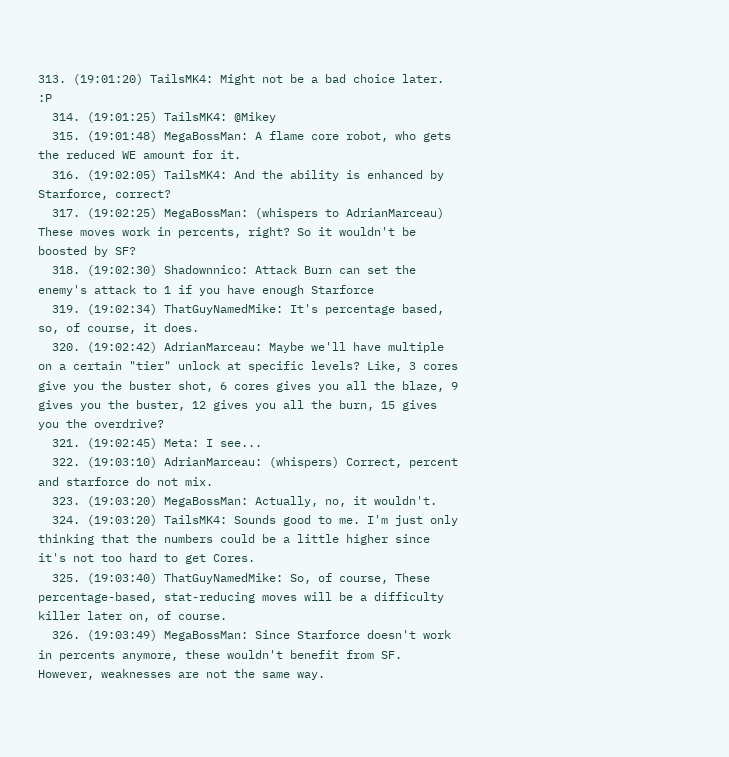313. (19:01:20) TailsMK4: Might not be a bad choice later. :P
  314. (19:01:25) TailsMK4: @Mikey
  315. (19:01:48) MegaBossMan: A flame core robot, who gets the reduced WE amount for it.
  316. (19:02:05) TailsMK4: And the ability is enhanced by Starforce, correct?
  317. (19:02:25) MegaBossMan: (whispers to AdrianMarceau) These moves work in percents, right? So it wouldn't be boosted by SF?
  318. (19:02:30) Shadownnico: Attack Burn can set the enemy's attack to 1 if you have enough Starforce
  319. (19:02:34) ThatGuyNamedMike: It's percentage based, so, of course, it does.
  320. (19:02:42) AdrianMarceau: Maybe we'll have multiple on a certain "tier" unlock at specific levels? Like, 3 cores give you the buster shot, 6 cores gives you all the blaze, 9 gives you the buster, 12 gives you all the burn, 15 gives you the overdrive?
  321. (19:02:45) Meta: I see...
  322. (19:03:10) AdrianMarceau: (whispers) Correct, percent and starforce do not mix.
  323. (19:03:20) MegaBossMan: Actually, no, it wouldn't.
  324. (19:03:20) TailsMK4: Sounds good to me. I'm just only thinking that the numbers could be a little higher since it's not too hard to get Cores.
  325. (19:03:40) ThatGuyNamedMike: So, of course, These percentage-based, stat-reducing moves will be a difficulty killer later on, of course.
  326. (19:03:49) MegaBossMan: Since Starforce doesn't work in percents anymore, these wouldn't benefit from SF. However, weaknesses are not the same way.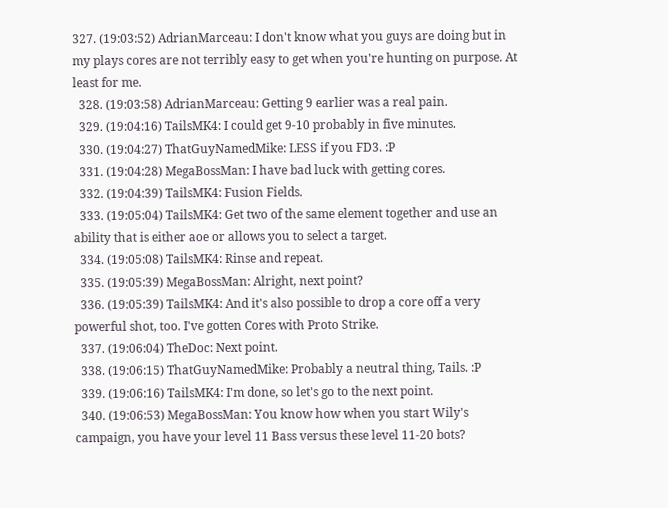327. (19:03:52) AdrianMarceau: I don't know what you guys are doing but in my plays cores are not terribly easy to get when you're hunting on purpose. At least for me.
  328. (19:03:58) AdrianMarceau: Getting 9 earlier was a real pain.
  329. (19:04:16) TailsMK4: I could get 9-10 probably in five minutes.
  330. (19:04:27) ThatGuyNamedMike: LESS if you FD3. :P
  331. (19:04:28) MegaBossMan: I have bad luck with getting cores.
  332. (19:04:39) TailsMK4: Fusion Fields.
  333. (19:05:04) TailsMK4: Get two of the same element together and use an ability that is either aoe or allows you to select a target.
  334. (19:05:08) TailsMK4: Rinse and repeat.
  335. (19:05:39) MegaBossMan: Alright, next point?
  336. (19:05:39) TailsMK4: And it's also possible to drop a core off a very powerful shot, too. I've gotten Cores with Proto Strike.
  337. (19:06:04) TheDoc: Next point.
  338. (19:06:15) ThatGuyNamedMike: Probably a neutral thing, Tails. :P
  339. (19:06:16) TailsMK4: I'm done, so let's go to the next point.
  340. (19:06:53) MegaBossMan: You know how when you start Wily's campaign, you have your level 11 Bass versus these level 11-20 bots?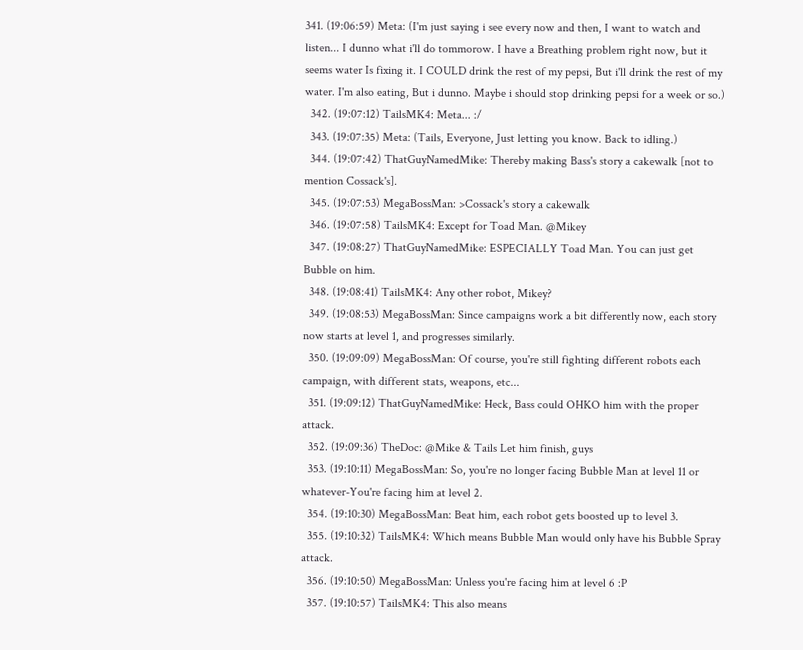341. (19:06:59) Meta: (I'm just saying i see every now and then, I want to watch and listen... I dunno what i'll do tommorow. I have a Breathing problem right now, but it seems water Is fixing it. I COULD drink the rest of my pepsi, But i'll drink the rest of my water. I'm also eating, But i dunno. Maybe i should stop drinking pepsi for a week or so.)
  342. (19:07:12) TailsMK4: Meta... :/
  343. (19:07:35) Meta: (Tails, Everyone, Just letting you know. Back to idling.)
  344. (19:07:42) ThatGuyNamedMike: Thereby making Bass's story a cakewalk [not to mention Cossack's].
  345. (19:07:53) MegaBossMan: >Cossack's story a cakewalk
  346. (19:07:58) TailsMK4: Except for Toad Man. @Mikey
  347. (19:08:27) ThatGuyNamedMike: ESPECIALLY Toad Man. You can just get Bubble on him.
  348. (19:08:41) TailsMK4: Any other robot, Mikey?
  349. (19:08:53) MegaBossMan: Since campaigns work a bit differently now, each story now starts at level 1, and progresses similarly.
  350. (19:09:09) MegaBossMan: Of course, you're still fighting different robots each campaign, with different stats, weapons, etc...
  351. (19:09:12) ThatGuyNamedMike: Heck, Bass could OHKO him with the proper attack.
  352. (19:09:36) TheDoc: @Mike & Tails Let him finish, guys
  353. (19:10:11) MegaBossMan: So, you're no longer facing Bubble Man at level 11 or whatever-You're facing him at level 2.
  354. (19:10:30) MegaBossMan: Beat him, each robot gets boosted up to level 3.
  355. (19:10:32) TailsMK4: Which means Bubble Man would only have his Bubble Spray attack.
  356. (19:10:50) MegaBossMan: Unless you're facing him at level 6 :P
  357. (19:10:57) TailsMK4: This also means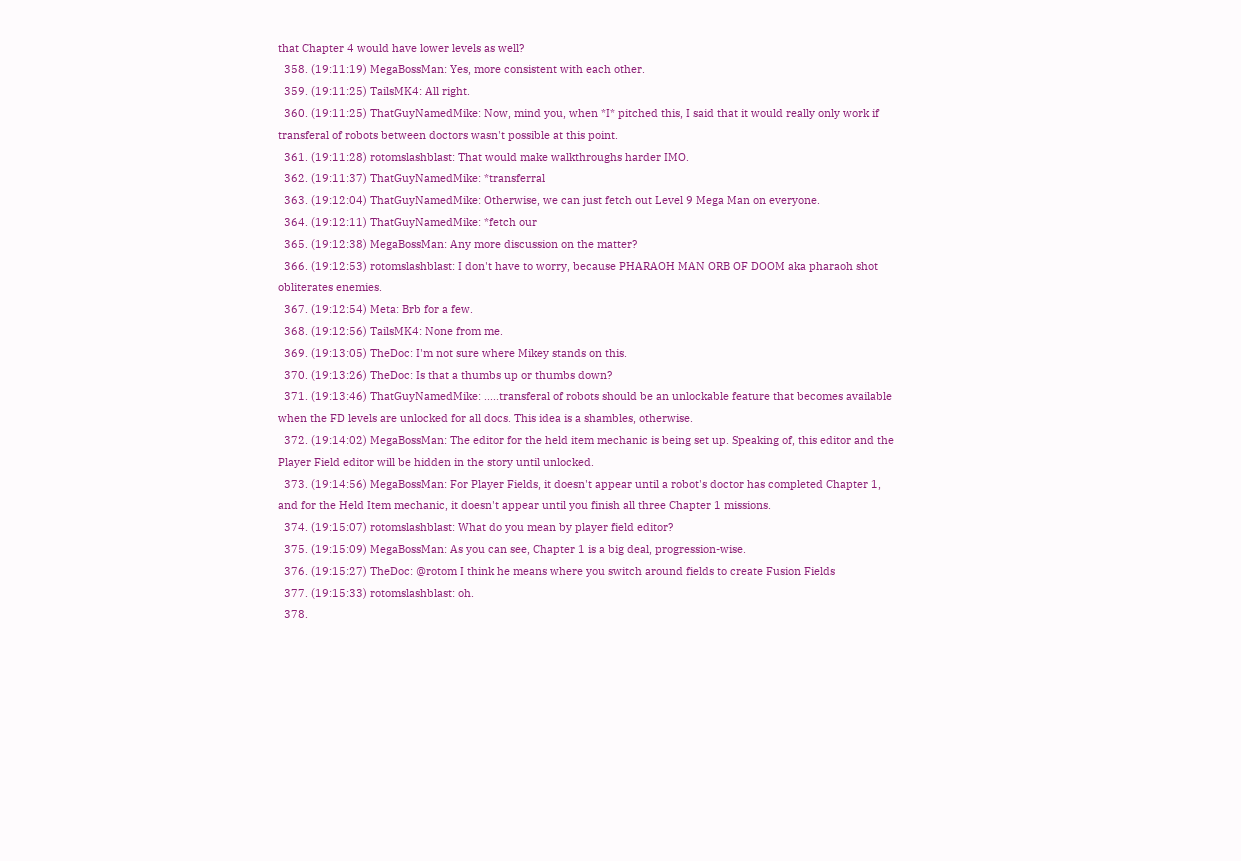that Chapter 4 would have lower levels as well?
  358. (19:11:19) MegaBossMan: Yes, more consistent with each other.
  359. (19:11:25) TailsMK4: All right.
  360. (19:11:25) ThatGuyNamedMike: Now, mind you, when *I* pitched this, I said that it would really only work if transferal of robots between doctors wasn't possible at this point.
  361. (19:11:28) rotomslashblast: That would make walkthroughs harder IMO.
  362. (19:11:37) ThatGuyNamedMike: *transferral
  363. (19:12:04) ThatGuyNamedMike: Otherwise, we can just fetch out Level 9 Mega Man on everyone.
  364. (19:12:11) ThatGuyNamedMike: *fetch our
  365. (19:12:38) MegaBossMan: Any more discussion on the matter?
  366. (19:12:53) rotomslashblast: I don't have to worry, because PHARAOH MAN ORB OF DOOM aka pharaoh shot obliterates enemies.
  367. (19:12:54) Meta: Brb for a few.
  368. (19:12:56) TailsMK4: None from me.
  369. (19:13:05) TheDoc: I'm not sure where Mikey stands on this.
  370. (19:13:26) TheDoc: Is that a thumbs up or thumbs down?
  371. (19:13:46) ThatGuyNamedMike: .....transferal of robots should be an unlockable feature that becomes available when the FD levels are unlocked for all docs. This idea is a shambles, otherwise.
  372. (19:14:02) MegaBossMan: The editor for the held item mechanic is being set up. Speaking of, this editor and the Player Field editor will be hidden in the story until unlocked.
  373. (19:14:56) MegaBossMan: For Player Fields, it doesn't appear until a robot's doctor has completed Chapter 1, and for the Held Item mechanic, it doesn't appear until you finish all three Chapter 1 missions.
  374. (19:15:07) rotomslashblast: What do you mean by player field editor?
  375. (19:15:09) MegaBossMan: As you can see, Chapter 1 is a big deal, progression-wise.
  376. (19:15:27) TheDoc: @rotom I think he means where you switch around fields to create Fusion Fields
  377. (19:15:33) rotomslashblast: oh.
  378.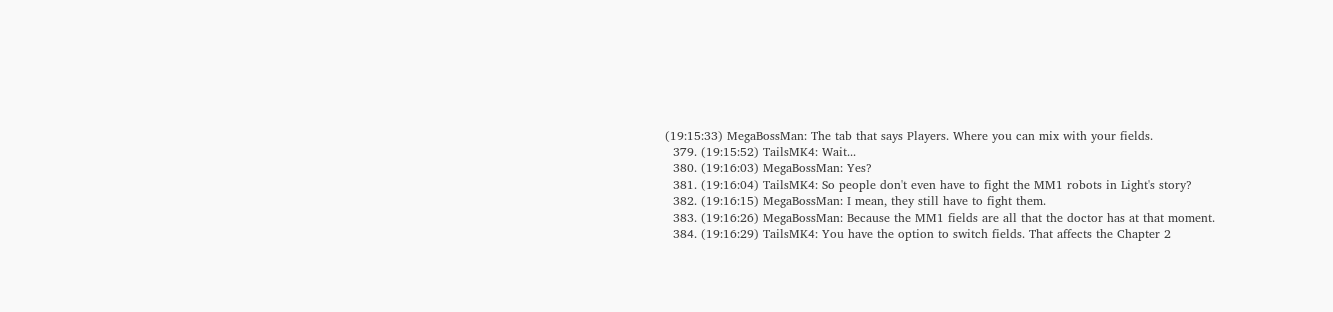(19:15:33) MegaBossMan: The tab that says Players. Where you can mix with your fields.
  379. (19:15:52) TailsMK4: Wait...
  380. (19:16:03) MegaBossMan: Yes?
  381. (19:16:04) TailsMK4: So people don't even have to fight the MM1 robots in Light's story?
  382. (19:16:15) MegaBossMan: I mean, they still have to fight them.
  383. (19:16:26) MegaBossMan: Because the MM1 fields are all that the doctor has at that moment.
  384. (19:16:29) TailsMK4: You have the option to switch fields. That affects the Chapter 2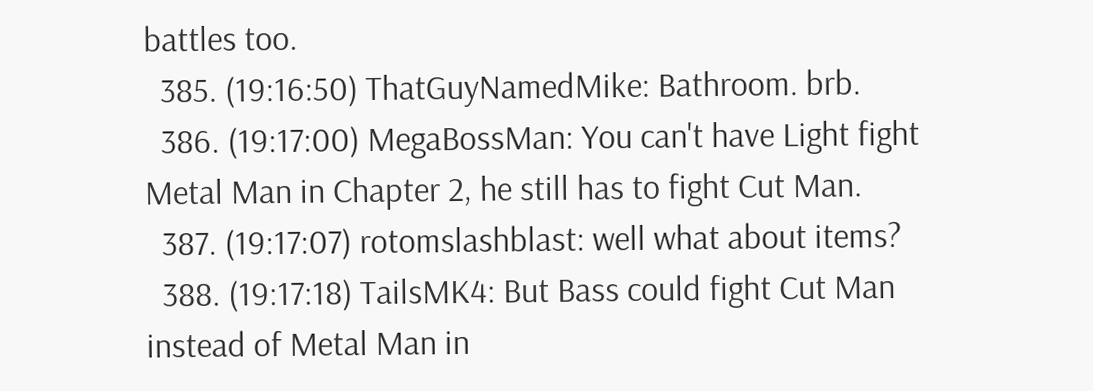battles too.
  385. (19:16:50) ThatGuyNamedMike: Bathroom. brb.
  386. (19:17:00) MegaBossMan: You can't have Light fight Metal Man in Chapter 2, he still has to fight Cut Man.
  387. (19:17:07) rotomslashblast: well what about items?
  388. (19:17:18) TailsMK4: But Bass could fight Cut Man instead of Metal Man in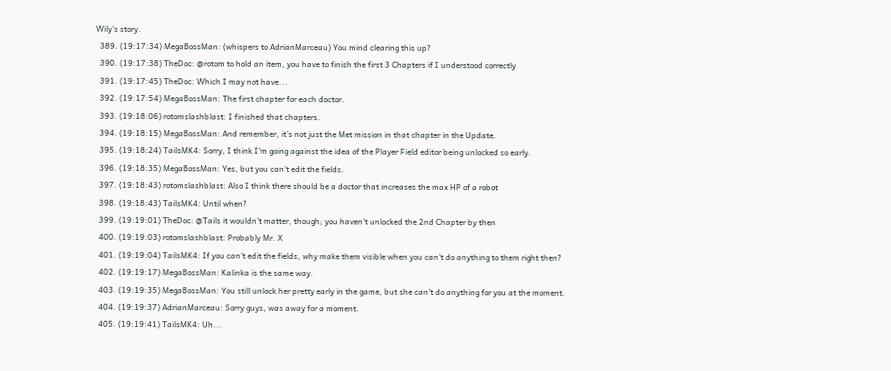Wily's story.
  389. (19:17:34) MegaBossMan: (whispers to AdrianMarceau) You mind clearing this up?
  390. (19:17:38) TheDoc: @rotom to hold an item, you have to finish the first 3 Chapters if I understood correctly
  391. (19:17:45) TheDoc: Which I may not have...
  392. (19:17:54) MegaBossMan: The first chapter for each doctor.
  393. (19:18:06) rotomslashblast: I finished that chapters.
  394. (19:18:15) MegaBossMan: And remember, it's not just the Met mission in that chapter in the Update.
  395. (19:18:24) TailsMK4: Sorry, I think I'm going against the idea of the Player Field editor being unlocked so early.
  396. (19:18:35) MegaBossMan: Yes, but you can't edit the fields.
  397. (19:18:43) rotomslashblast: Also I think there should be a doctor that increases the max HP of a robot
  398. (19:18:43) TailsMK4: Until when?
  399. (19:19:01) TheDoc: @Tails it wouldn't matter, though; you haven't unlocked the 2nd Chapter by then
  400. (19:19:03) rotomslashblast: Probably Mr. X
  401. (19:19:04) TailsMK4: If you can't edit the fields, why make them visible when you can't do anything to them right then?
  402. (19:19:17) MegaBossMan: Kalinka is the same way.
  403. (19:19:35) MegaBossMan: You still unlock her pretty early in the game, but she can't do anything for you at the moment.
  404. (19:19:37) AdrianMarceau: Sorry guys, was away for a moment.
  405. (19:19:41) TailsMK4: Uh...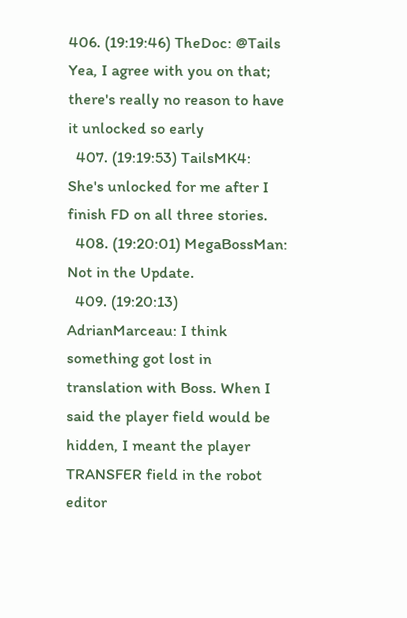406. (19:19:46) TheDoc: @Tails Yea, I agree with you on that; there's really no reason to have it unlocked so early
  407. (19:19:53) TailsMK4: She's unlocked for me after I finish FD on all three stories.
  408. (19:20:01) MegaBossMan: Not in the Update.
  409. (19:20:13) AdrianMarceau: I think something got lost in translation with Boss. When I said the player field would be hidden, I meant the player TRANSFER field in the robot editor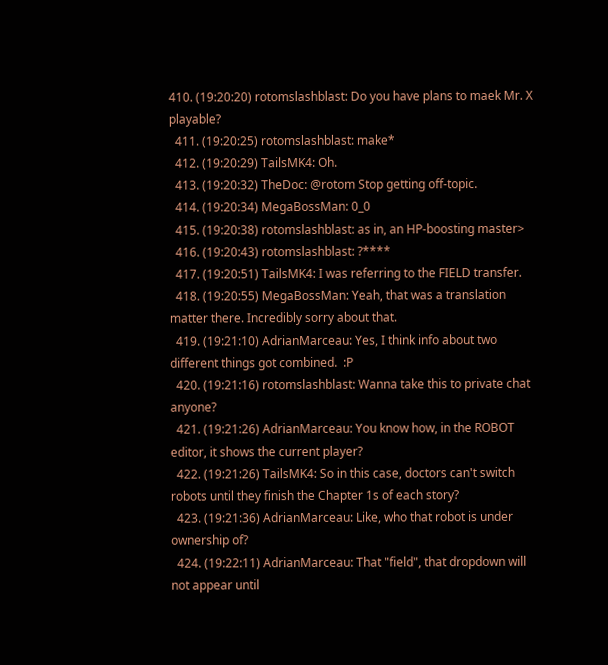410. (19:20:20) rotomslashblast: Do you have plans to maek Mr. X playable?
  411. (19:20:25) rotomslashblast: make*
  412. (19:20:29) TailsMK4: Oh.
  413. (19:20:32) TheDoc: @rotom Stop getting off-topic.
  414. (19:20:34) MegaBossMan: 0_0
  415. (19:20:38) rotomslashblast: as in, an HP-boosting master>
  416. (19:20:43) rotomslashblast: ?****
  417. (19:20:51) TailsMK4: I was referring to the FIELD transfer.
  418. (19:20:55) MegaBossMan: Yeah, that was a translation matter there. Incredibly sorry about that.
  419. (19:21:10) AdrianMarceau: Yes, I think info about two different things got combined.  :P
  420. (19:21:16) rotomslashblast: Wanna take this to private chat anyone?
  421. (19:21:26) AdrianMarceau: You know how, in the ROBOT editor, it shows the current player?
  422. (19:21:26) TailsMK4: So in this case, doctors can't switch robots until they finish the Chapter 1s of each story?
  423. (19:21:36) AdrianMarceau: Like, who that robot is under ownership of?
  424. (19:22:11) AdrianMarceau: That "field", that dropdown will not appear until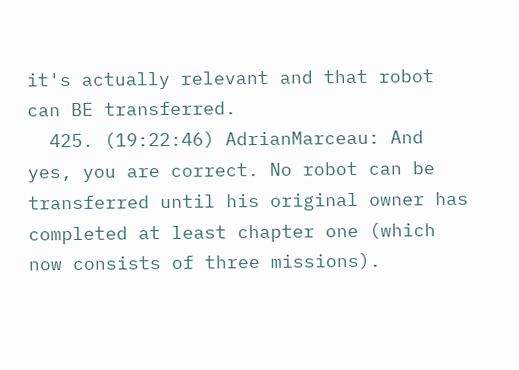it's actually relevant and that robot can BE transferred.
  425. (19:22:46) AdrianMarceau: And yes, you are correct. No robot can be transferred until his original owner has completed at least chapter one (which now consists of three missions).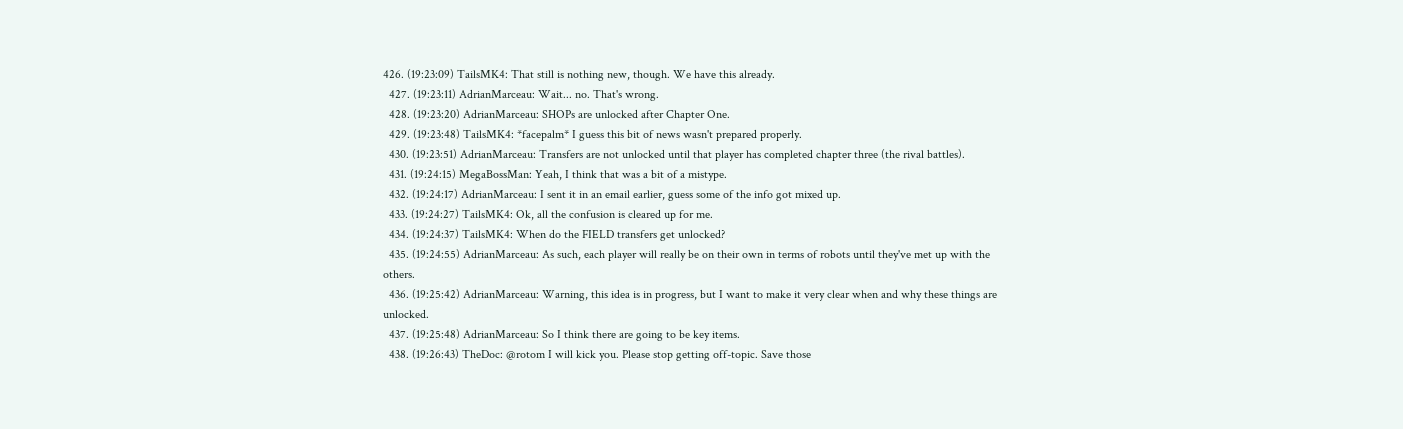426. (19:23:09) TailsMK4: That still is nothing new, though. We have this already.
  427. (19:23:11) AdrianMarceau: Wait... no. That's wrong.
  428. (19:23:20) AdrianMarceau: SHOPs are unlocked after Chapter One.
  429. (19:23:48) TailsMK4: *facepalm* I guess this bit of news wasn't prepared properly.
  430. (19:23:51) AdrianMarceau: Transfers are not unlocked until that player has completed chapter three (the rival battles).
  431. (19:24:15) MegaBossMan: Yeah, I think that was a bit of a mistype.
  432. (19:24:17) AdrianMarceau: I sent it in an email earlier, guess some of the info got mixed up.
  433. (19:24:27) TailsMK4: Ok, all the confusion is cleared up for me.
  434. (19:24:37) TailsMK4: When do the FIELD transfers get unlocked?
  435. (19:24:55) AdrianMarceau: As such, each player will really be on their own in terms of robots until they've met up with the others.
  436. (19:25:42) AdrianMarceau: Warning, this idea is in progress, but I want to make it very clear when and why these things are unlocked.
  437. (19:25:48) AdrianMarceau: So I think there are going to be key items.
  438. (19:26:43) TheDoc: @rotom I will kick you. Please stop getting off-topic. Save those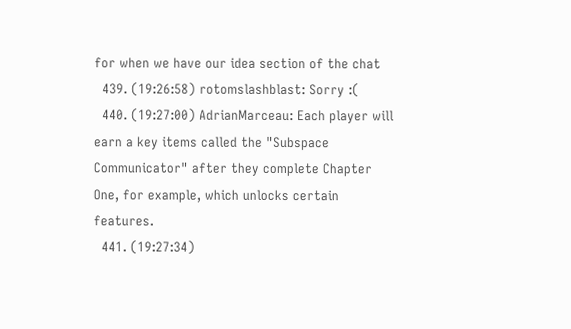for when we have our idea section of the chat
  439. (19:26:58) rotomslashblast: Sorry :(
  440. (19:27:00) AdrianMarceau: Each player will earn a key items called the "Subspace Communicator" after they complete Chapter One, for example, which unlocks certain features.
  441. (19:27:34)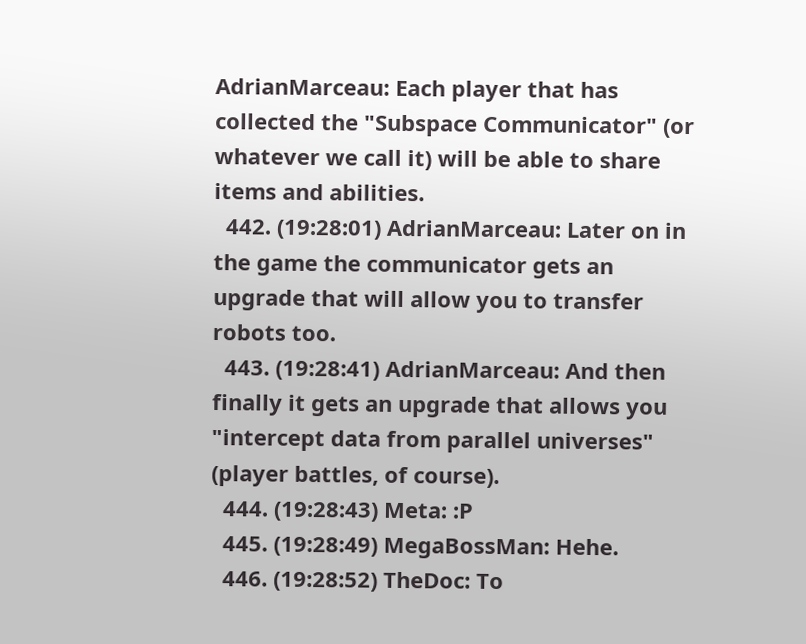AdrianMarceau: Each player that has collected the "Subspace Communicator" (or whatever we call it) will be able to share items and abilities.
  442. (19:28:01) AdrianMarceau: Later on in the game the communicator gets an upgrade that will allow you to transfer robots too.
  443. (19:28:41) AdrianMarceau: And then finally it gets an upgrade that allows you "intercept data from parallel universes" (player battles, of course).
  444. (19:28:43) Meta: :P
  445. (19:28:49) MegaBossMan: Hehe.
  446. (19:28:52) TheDoc: To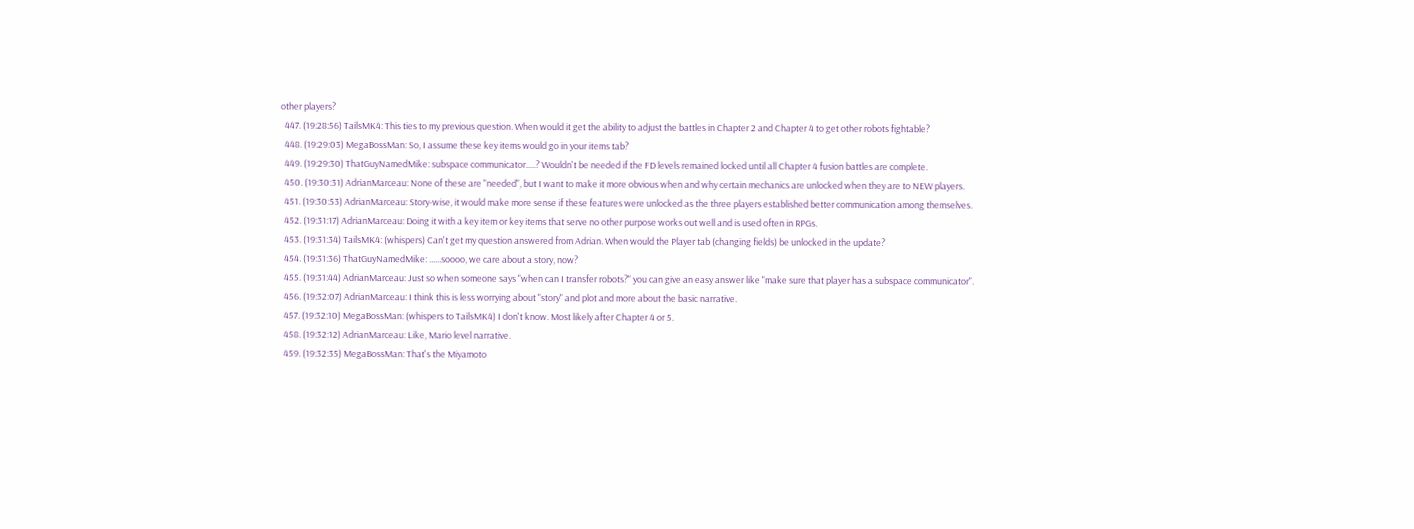other players?
  447. (19:28:56) TailsMK4: This ties to my previous question. When would it get the ability to adjust the battles in Chapter 2 and Chapter 4 to get other robots fightable?
  448. (19:29:03) MegaBossMan: So, I assume these key items would go in your items tab?
  449. (19:29:30) ThatGuyNamedMike: subspace communicator.....? Wouldn't be needed if the FD levels remained locked until all Chapter 4 fusion battles are complete.
  450. (19:30:31) AdrianMarceau: None of these are "needed", but I want to make it more obvious when and why certain mechanics are unlocked when they are to NEW players.
  451. (19:30:53) AdrianMarceau: Story-wise, it would make more sense if these features were unlocked as the three players established better communication among themselves.
  452. (19:31:17) AdrianMarceau: Doing it with a key item or key items that serve no other purpose works out well and is used often in RPGs.
  453. (19:31:34) TailsMK4: (whispers) Can't get my question answered from Adrian. When would the Player tab (changing fields) be unlocked in the update?
  454. (19:31:36) ThatGuyNamedMike: ......soooo, we care about a story, now?
  455. (19:31:44) AdrianMarceau: Just so when someone says "when can I transfer robots?" you can give an easy answer like "make sure that player has a subspace communicator".
  456. (19:32:07) AdrianMarceau: I think this is less worrying about "story" and plot and more about the basic narrative.
  457. (19:32:10) MegaBossMan: (whispers to TailsMK4) I don't know. Most likely after Chapter 4 or 5.
  458. (19:32:12) AdrianMarceau: Like, Mario level narrative.
  459. (19:32:35) MegaBossMan: That's the Miyamoto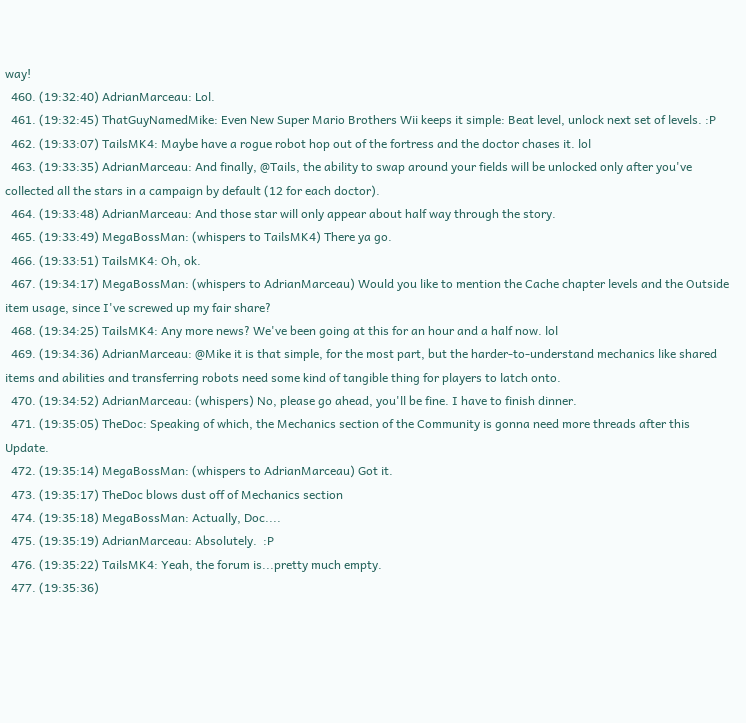way!
  460. (19:32:40) AdrianMarceau: Lol.
  461. (19:32:45) ThatGuyNamedMike: Even New Super Mario Brothers Wii keeps it simple: Beat level, unlock next set of levels. :P
  462. (19:33:07) TailsMK4: Maybe have a rogue robot hop out of the fortress and the doctor chases it. lol
  463. (19:33:35) AdrianMarceau: And finally, @Tails, the ability to swap around your fields will be unlocked only after you've collected all the stars in a campaign by default (12 for each doctor).
  464. (19:33:48) AdrianMarceau: And those star will only appear about half way through the story.
  465. (19:33:49) MegaBossMan: (whispers to TailsMK4) There ya go.
  466. (19:33:51) TailsMK4: Oh, ok.
  467. (19:34:17) MegaBossMan: (whispers to AdrianMarceau) Would you like to mention the Cache chapter levels and the Outside item usage, since I've screwed up my fair share?
  468. (19:34:25) TailsMK4: Any more news? We've been going at this for an hour and a half now. lol
  469. (19:34:36) AdrianMarceau: @Mike it is that simple, for the most part, but the harder-to-understand mechanics like shared items and abilities and transferring robots need some kind of tangible thing for players to latch onto.
  470. (19:34:52) AdrianMarceau: (whispers) No, please go ahead, you'll be fine. I have to finish dinner.
  471. (19:35:05) TheDoc: Speaking of which, the Mechanics section of the Community is gonna need more threads after this Update.
  472. (19:35:14) MegaBossMan: (whispers to AdrianMarceau) Got it.
  473. (19:35:17) TheDoc blows dust off of Mechanics section
  474. (19:35:18) MegaBossMan: Actually, Doc....
  475. (19:35:19) AdrianMarceau: Absolutely.  :P
  476. (19:35:22) TailsMK4: Yeah, the forum is...pretty much empty.
  477. (19:35:36)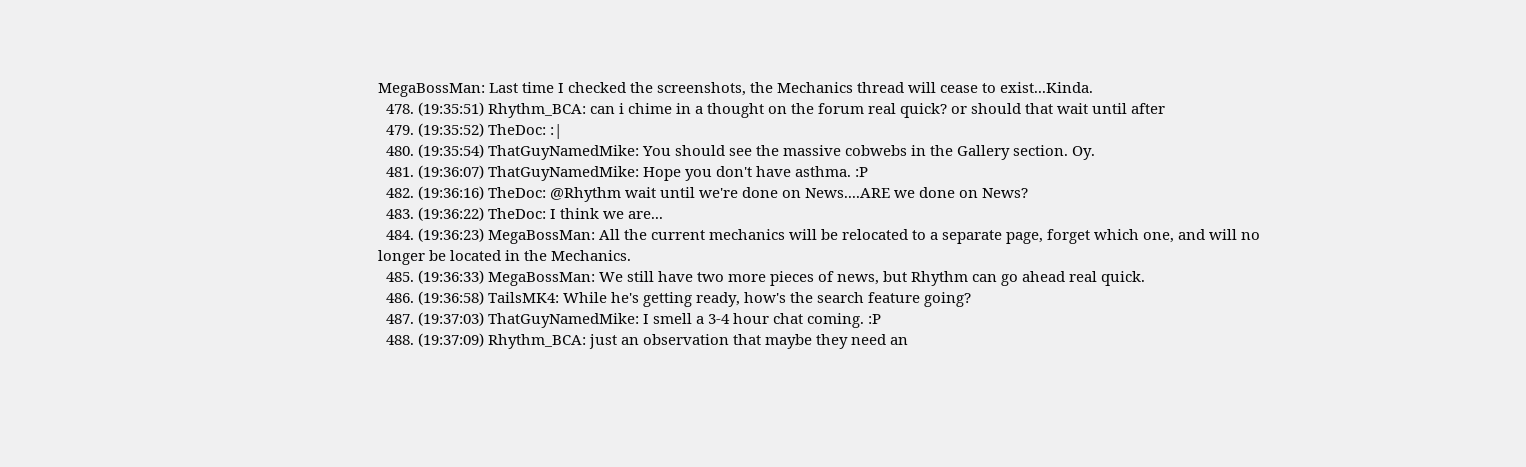MegaBossMan: Last time I checked the screenshots, the Mechanics thread will cease to exist...Kinda.
  478. (19:35:51) Rhythm_BCA: can i chime in a thought on the forum real quick? or should that wait until after
  479. (19:35:52) TheDoc: :|
  480. (19:35:54) ThatGuyNamedMike: You should see the massive cobwebs in the Gallery section. Oy.
  481. (19:36:07) ThatGuyNamedMike: Hope you don't have asthma. :P
  482. (19:36:16) TheDoc: @Rhythm wait until we're done on News....ARE we done on News?
  483. (19:36:22) TheDoc: I think we are...
  484. (19:36:23) MegaBossMan: All the current mechanics will be relocated to a separate page, forget which one, and will no longer be located in the Mechanics.
  485. (19:36:33) MegaBossMan: We still have two more pieces of news, but Rhythm can go ahead real quick.
  486. (19:36:58) TailsMK4: While he's getting ready, how's the search feature going?
  487. (19:37:03) ThatGuyNamedMike: I smell a 3-4 hour chat coming. :P
  488. (19:37:09) Rhythm_BCA: just an observation that maybe they need an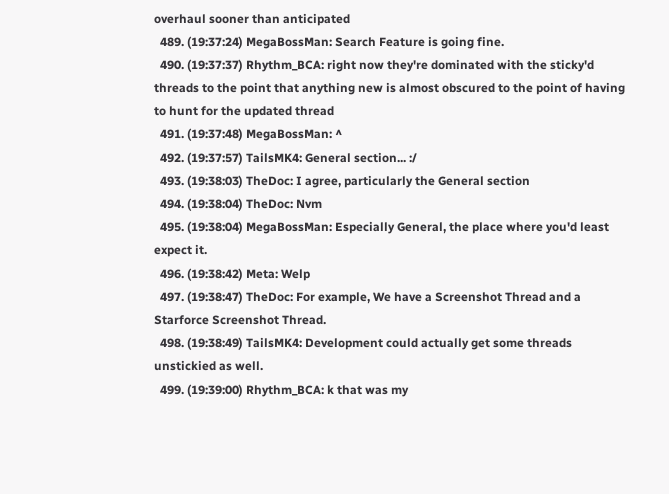overhaul sooner than anticipated
  489. (19:37:24) MegaBossMan: Search Feature is going fine.
  490. (19:37:37) Rhythm_BCA: right now they're dominated with the sticky'd threads to the point that anything new is almost obscured to the point of having to hunt for the updated thread
  491. (19:37:48) MegaBossMan: ^
  492. (19:37:57) TailsMK4: General section... :/
  493. (19:38:03) TheDoc: I agree, particularly the General section
  494. (19:38:04) TheDoc: Nvm
  495. (19:38:04) MegaBossMan: Especially General, the place where you'd least expect it.
  496. (19:38:42) Meta: Welp
  497. (19:38:47) TheDoc: For example, We have a Screenshot Thread and a Starforce Screenshot Thread.
  498. (19:38:49) TailsMK4: Development could actually get some threads unstickied as well.
  499. (19:39:00) Rhythm_BCA: k that was my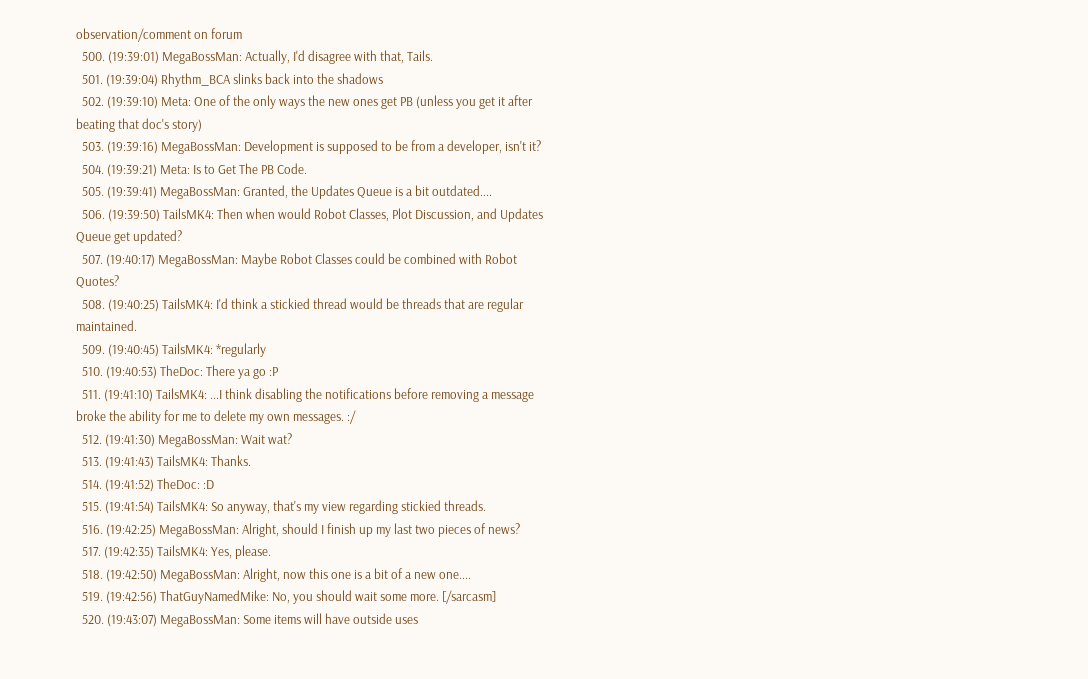observation/comment on forum
  500. (19:39:01) MegaBossMan: Actually, I'd disagree with that, Tails.
  501. (19:39:04) Rhythm_BCA slinks back into the shadows
  502. (19:39:10) Meta: One of the only ways the new ones get PB (unless you get it after beating that doc's story)
  503. (19:39:16) MegaBossMan: Development is supposed to be from a developer, isn't it?
  504. (19:39:21) Meta: Is to Get The PB Code.
  505. (19:39:41) MegaBossMan: Granted, the Updates Queue is a bit outdated....
  506. (19:39:50) TailsMK4: Then when would Robot Classes, Plot Discussion, and Updates Queue get updated?
  507. (19:40:17) MegaBossMan: Maybe Robot Classes could be combined with Robot Quotes?
  508. (19:40:25) TailsMK4: I'd think a stickied thread would be threads that are regular maintained.
  509. (19:40:45) TailsMK4: *regularly
  510. (19:40:53) TheDoc: There ya go :P
  511. (19:41:10) TailsMK4: ...I think disabling the notifications before removing a message broke the ability for me to delete my own messages. :/
  512. (19:41:30) MegaBossMan: Wait wat?
  513. (19:41:43) TailsMK4: Thanks.
  514. (19:41:52) TheDoc: :D
  515. (19:41:54) TailsMK4: So anyway, that's my view regarding stickied threads.
  516. (19:42:25) MegaBossMan: Alright, should I finish up my last two pieces of news?
  517. (19:42:35) TailsMK4: Yes, please.
  518. (19:42:50) MegaBossMan: Alright, now this one is a bit of a new one....
  519. (19:42:56) ThatGuyNamedMike: No, you should wait some more. [/sarcasm]
  520. (19:43:07) MegaBossMan: Some items will have outside uses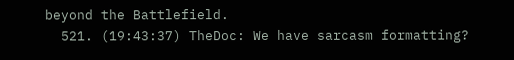beyond the Battlefield.
  521. (19:43:37) TheDoc: We have sarcasm formatting?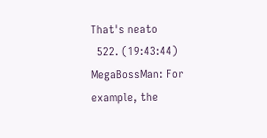That's neato
  522. (19:43:44) MegaBossMan: For example, the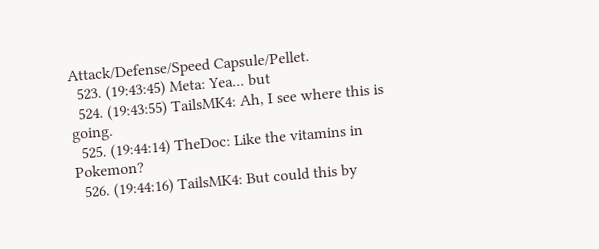Attack/Defense/Speed Capsule/Pellet.
  523. (19:43:45) Meta: Yea... but
  524. (19:43:55) TailsMK4: Ah, I see where this is going.
  525. (19:44:14) TheDoc: Like the vitamins in Pokemon?
  526. (19:44:16) TailsMK4: But could this by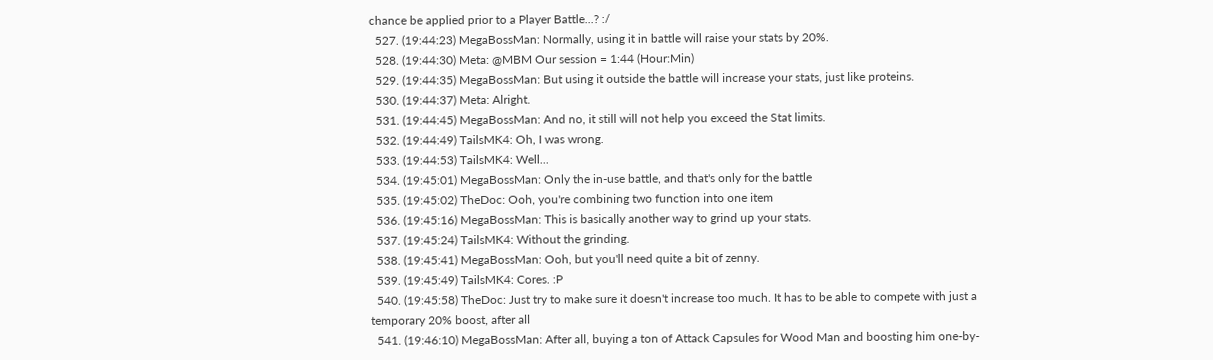chance be applied prior to a Player Battle...? :/
  527. (19:44:23) MegaBossMan: Normally, using it in battle will raise your stats by 20%.
  528. (19:44:30) Meta: @MBM Our session = 1:44 (Hour:Min)
  529. (19:44:35) MegaBossMan: But using it outside the battle will increase your stats, just like proteins.
  530. (19:44:37) Meta: Alright.
  531. (19:44:45) MegaBossMan: And no, it still will not help you exceed the Stat limits.
  532. (19:44:49) TailsMK4: Oh, I was wrong.
  533. (19:44:53) TailsMK4: Well...
  534. (19:45:01) MegaBossMan: Only the in-use battle, and that's only for the battle
  535. (19:45:02) TheDoc: Ooh, you're combining two function into one item
  536. (19:45:16) MegaBossMan: This is basically another way to grind up your stats.
  537. (19:45:24) TailsMK4: Without the grinding.
  538. (19:45:41) MegaBossMan: Ooh, but you'll need quite a bit of zenny.
  539. (19:45:49) TailsMK4: Cores. :P
  540. (19:45:58) TheDoc: Just try to make sure it doesn't increase too much. It has to be able to compete with just a temporary 20% boost, after all
  541. (19:46:10) MegaBossMan: After all, buying a ton of Attack Capsules for Wood Man and boosting him one-by-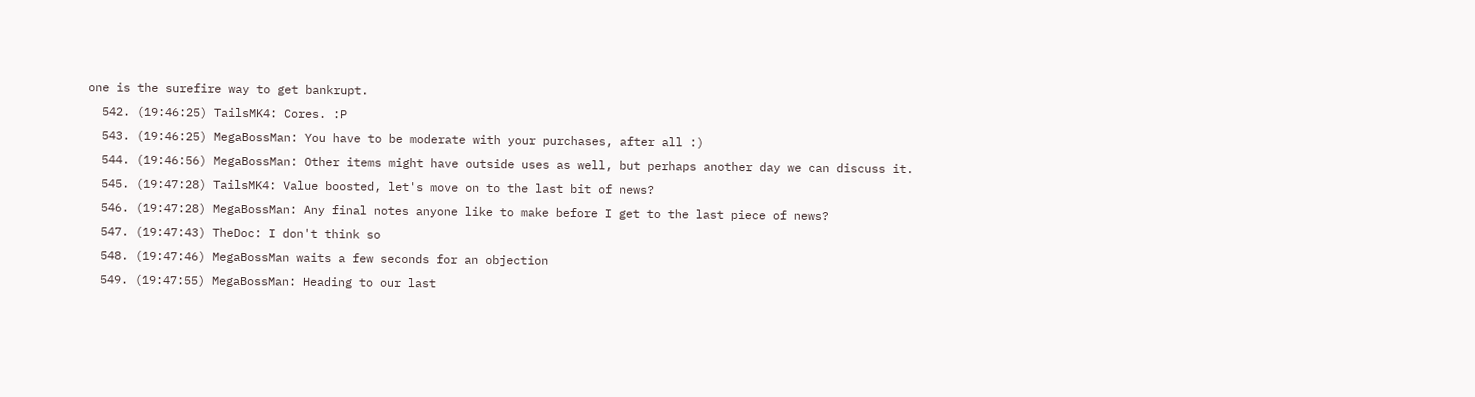one is the surefire way to get bankrupt.
  542. (19:46:25) TailsMK4: Cores. :P
  543. (19:46:25) MegaBossMan: You have to be moderate with your purchases, after all :)
  544. (19:46:56) MegaBossMan: Other items might have outside uses as well, but perhaps another day we can discuss it.
  545. (19:47:28) TailsMK4: Value boosted, let's move on to the last bit of news?
  546. (19:47:28) MegaBossMan: Any final notes anyone like to make before I get to the last piece of news?
  547. (19:47:43) TheDoc: I don't think so
  548. (19:47:46) MegaBossMan waits a few seconds for an objection
  549. (19:47:55) MegaBossMan: Heading to our last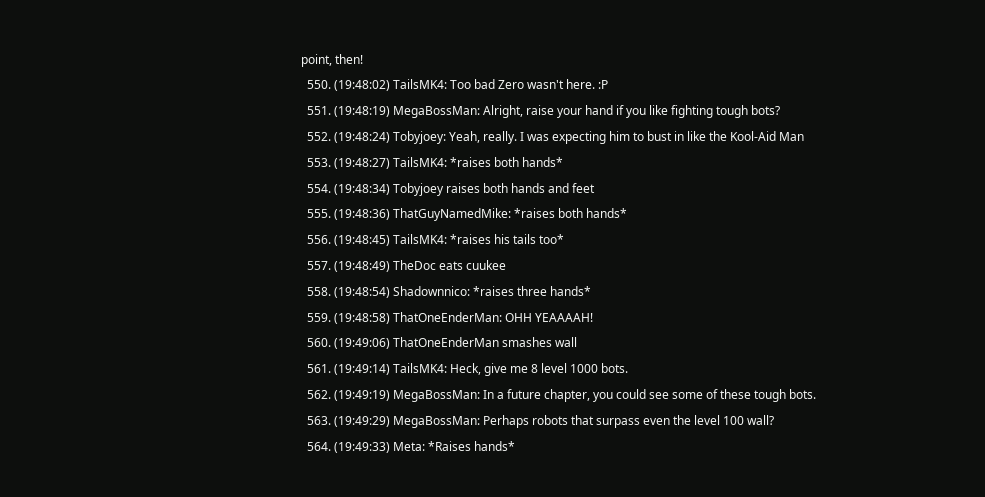point, then!
  550. (19:48:02) TailsMK4: Too bad Zero wasn't here. :P
  551. (19:48:19) MegaBossMan: Alright, raise your hand if you like fighting tough bots?
  552. (19:48:24) Tobyjoey: Yeah, really. I was expecting him to bust in like the Kool-Aid Man
  553. (19:48:27) TailsMK4: *raises both hands*
  554. (19:48:34) Tobyjoey raises both hands and feet
  555. (19:48:36) ThatGuyNamedMike: *raises both hands*
  556. (19:48:45) TailsMK4: *raises his tails too*
  557. (19:48:49) TheDoc eats cuukee
  558. (19:48:54) Shadownnico: *raises three hands*
  559. (19:48:58) ThatOneEnderMan: OHH YEAAAAH!
  560. (19:49:06) ThatOneEnderMan smashes wall
  561. (19:49:14) TailsMK4: Heck, give me 8 level 1000 bots.
  562. (19:49:19) MegaBossMan: In a future chapter, you could see some of these tough bots.
  563. (19:49:29) MegaBossMan: Perhaps robots that surpass even the level 100 wall?
  564. (19:49:33) Meta: *Raises hands*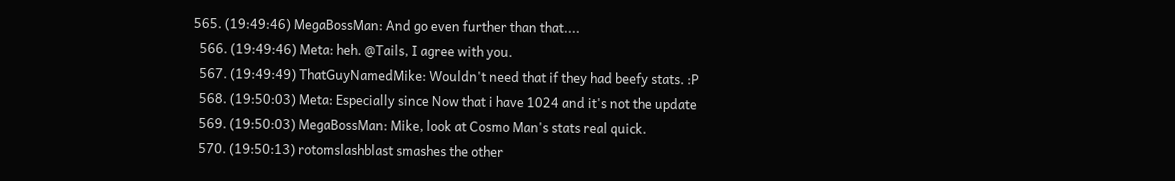565. (19:49:46) MegaBossMan: And go even further than that....
  566. (19:49:46) Meta: heh. @Tails, I agree with you.
  567. (19:49:49) ThatGuyNamedMike: Wouldn't need that if they had beefy stats. :P
  568. (19:50:03) Meta: Especially since Now that i have 1024 and it's not the update
  569. (19:50:03) MegaBossMan: Mike, look at Cosmo Man's stats real quick.
  570. (19:50:13) rotomslashblast smashes the other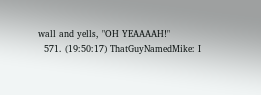wall and yells, "OH YEAAAAH!"
  571. (19:50:17) ThatGuyNamedMike: I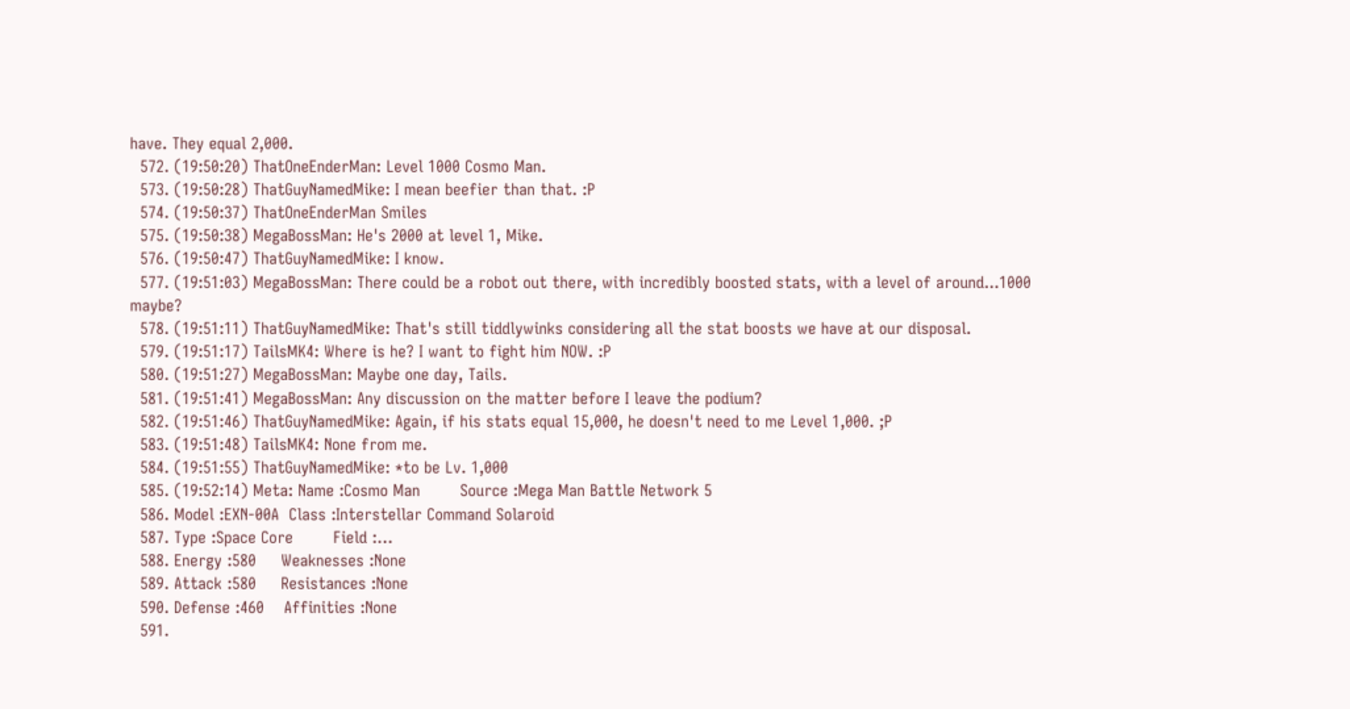have. They equal 2,000.
  572. (19:50:20) ThatOneEnderMan: Level 1000 Cosmo Man.
  573. (19:50:28) ThatGuyNamedMike: I mean beefier than that. :P
  574. (19:50:37) ThatOneEnderMan Smiles
  575. (19:50:38) MegaBossMan: He's 2000 at level 1, Mike.
  576. (19:50:47) ThatGuyNamedMike: I know.
  577. (19:51:03) MegaBossMan: There could be a robot out there, with incredibly boosted stats, with a level of around...1000 maybe?
  578. (19:51:11) ThatGuyNamedMike: That's still tiddlywinks considering all the stat boosts we have at our disposal.
  579. (19:51:17) TailsMK4: Where is he? I want to fight him NOW. :P
  580. (19:51:27) MegaBossMan: Maybe one day, Tails.
  581. (19:51:41) MegaBossMan: Any discussion on the matter before I leave the podium?
  582. (19:51:46) ThatGuyNamedMike: Again, if his stats equal 15,000, he doesn't need to me Level 1,000. ;P
  583. (19:51:48) TailsMK4: None from me.
  584. (19:51:55) ThatGuyNamedMike: *to be Lv. 1,000
  585. (19:52:14) Meta: Name :Cosmo Man        Source :Mega Man Battle Network 5
  586. Model :EXN-00A  Class :Interstellar Command Solaroid
  587. Type :Space Core        Field :…
  588. Energy :580     Weaknesses :None
  589. Attack :580     Resistances :None
  590. Defense :460    Affinities :None
  591.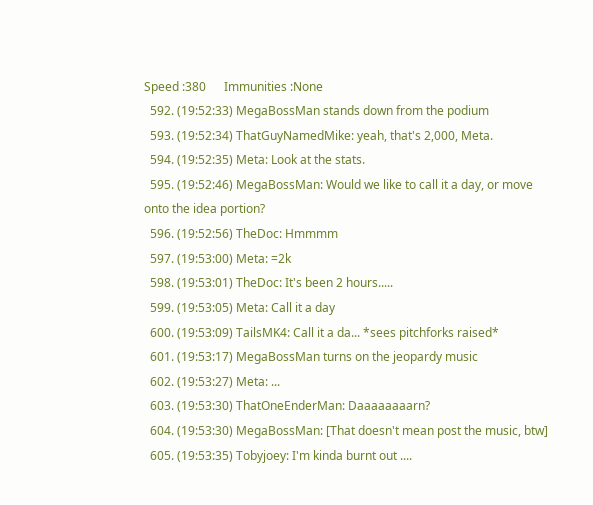Speed :380      Immunities :None
  592. (19:52:33) MegaBossMan stands down from the podium
  593. (19:52:34) ThatGuyNamedMike: yeah, that's 2,000, Meta.
  594. (19:52:35) Meta: Look at the stats.
  595. (19:52:46) MegaBossMan: Would we like to call it a day, or move onto the idea portion?
  596. (19:52:56) TheDoc: Hmmmm
  597. (19:53:00) Meta: =2k
  598. (19:53:01) TheDoc: It's been 2 hours.....
  599. (19:53:05) Meta: Call it a day
  600. (19:53:09) TailsMK4: Call it a da... *sees pitchforks raised*
  601. (19:53:17) MegaBossMan turns on the jeopardy music
  602. (19:53:27) Meta: ...
  603. (19:53:30) ThatOneEnderMan: Daaaaaaaarn?
  604. (19:53:30) MegaBossMan: [That doesn't mean post the music, btw]
  605. (19:53:35) Tobyjoey: I'm kinda burnt out ....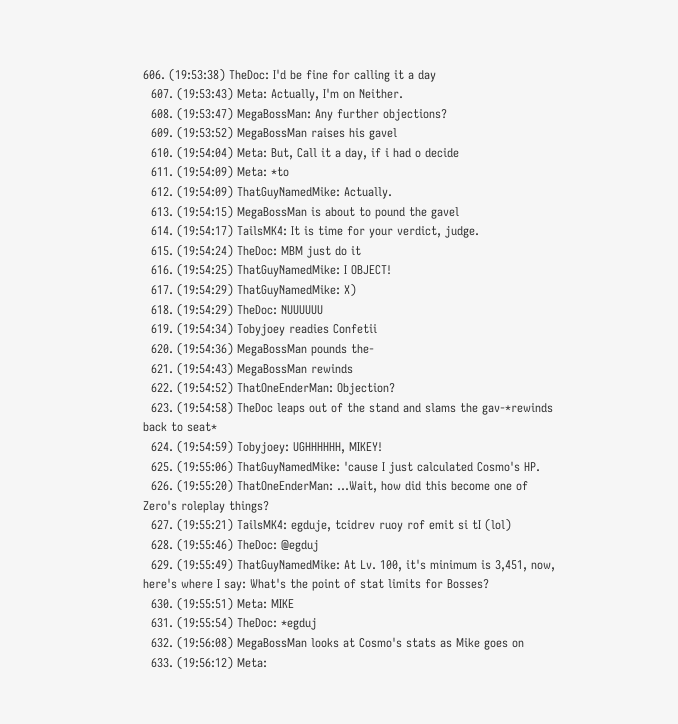606. (19:53:38) TheDoc: I'd be fine for calling it a day
  607. (19:53:43) Meta: Actually, I'm on Neither.
  608. (19:53:47) MegaBossMan: Any further objections?
  609. (19:53:52) MegaBossMan raises his gavel
  610. (19:54:04) Meta: But, Call it a day, if i had o decide
  611. (19:54:09) Meta: *to
  612. (19:54:09) ThatGuyNamedMike: Actually.
  613. (19:54:15) MegaBossMan is about to pound the gavel
  614. (19:54:17) TailsMK4: It is time for your verdict, judge.
  615. (19:54:24) TheDoc: MBM just do it
  616. (19:54:25) ThatGuyNamedMike: I OBJECT!
  617. (19:54:29) ThatGuyNamedMike: X)
  618. (19:54:29) TheDoc: NUUUUUU
  619. (19:54:34) Tobyjoey readies Confetii
  620. (19:54:36) MegaBossMan pounds the-
  621. (19:54:43) MegaBossMan rewinds
  622. (19:54:52) ThatOneEnderMan: Objection?
  623. (19:54:58) TheDoc leaps out of the stand and slams the gav-*rewinds back to seat*
  624. (19:54:59) Tobyjoey: UGHHHHHH, MIKEY!
  625. (19:55:06) ThatGuyNamedMike: 'cause I just calculated Cosmo's HP.
  626. (19:55:20) ThatOneEnderMan: ...Wait, how did this become one of Zero's roleplay things?
  627. (19:55:21) TailsMK4: egduje, tcidrev ruoy rof emit si tI (lol)
  628. (19:55:46) TheDoc: @egduj
  629. (19:55:49) ThatGuyNamedMike: At Lv. 100, it's minimum is 3,451, now, here's where I say: What's the point of stat limits for Bosses?
  630. (19:55:51) Meta: MIKE
  631. (19:55:54) TheDoc: *egduj
  632. (19:56:08) MegaBossMan looks at Cosmo's stats as Mike goes on
  633. (19:56:12) Meta: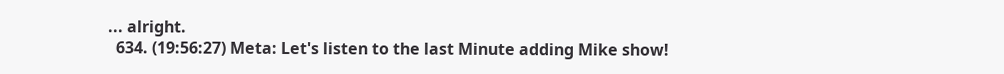... alright.
  634. (19:56:27) Meta: Let's listen to the last Minute adding Mike show!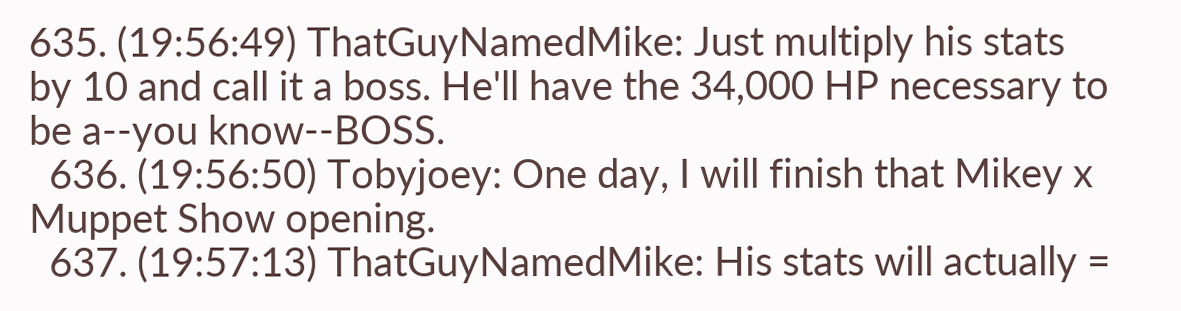635. (19:56:49) ThatGuyNamedMike: Just multiply his stats by 10 and call it a boss. He'll have the 34,000 HP necessary to be a--you know--BOSS.
  636. (19:56:50) Tobyjoey: One day, I will finish that Mikey x Muppet Show opening.
  637. (19:57:13) ThatGuyNamedMike: His stats will actually =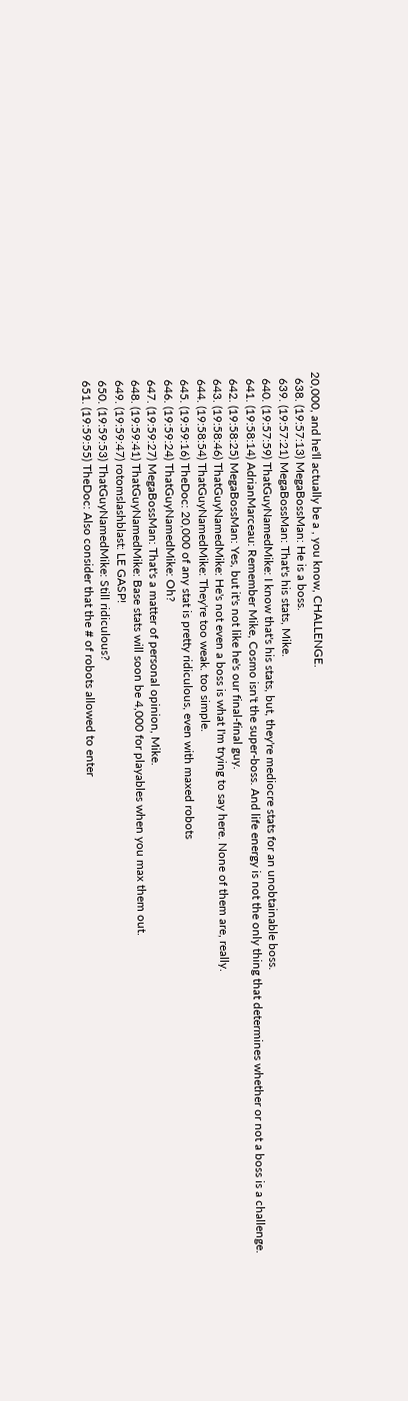20,000, and he'll actually be a , you know, CHALLENGE.
  638. (19:57:13) MegaBossMan: He is a boss.
  639. (19:57:21) MegaBossMan: That's his stats, Mike.
  640. (19:57:59) ThatGuyNamedMike: I know that's his stats, but, they're mediocre stats for an unobtainable boss.
  641. (19:58:14) AdrianMarceau: Remember Mike, Cosmo isn't the super-boss. And life energy is not the only thing that determines whether or not a boss is a challenge.
  642. (19:58:25) MegaBossMan: Yes, but it's not like he's our final-final guy.
  643. (19:58:46) ThatGuyNamedMike: He's not even a boss is what I'm trying to say here. None of them are, really.
  644. (19:58:54) ThatGuyNamedMike: They're too weak. too simple.
  645. (19:59:16) TheDoc: 20,000 of any stat is pretty ridiculous, even with maxed robots
  646. (19:59:24) ThatGuyNamedMike: Oh?
  647. (19:59:27) MegaBossMan: That's a matter of personal opinion, Mike.
  648. (19:59:41) ThatGuyNamedMike: Base stats will soon be 4,000 for playables when you max them out.
  649. (19:59:47) rotomslashblast: LE GASP!
  650. (19:59:53) ThatGuyNamedMike: Still ridiculous?
  651. (19:59:55) TheDoc: Also consider that the # of robots allowed to enter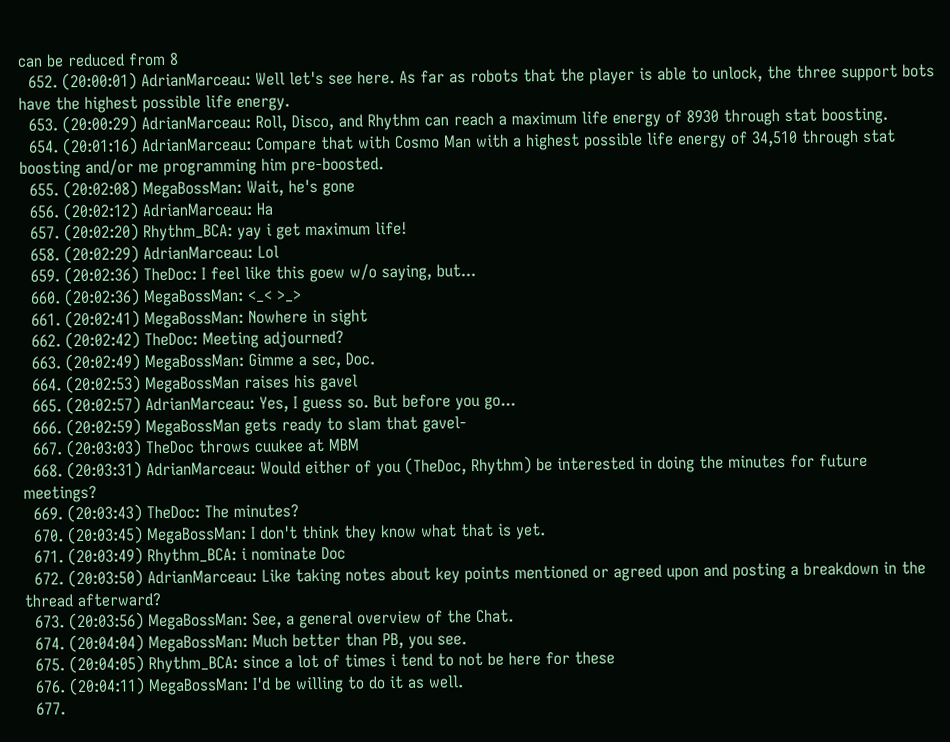can be reduced from 8
  652. (20:00:01) AdrianMarceau: Well let's see here. As far as robots that the player is able to unlock, the three support bots have the highest possible life energy.
  653. (20:00:29) AdrianMarceau: Roll, Disco, and Rhythm can reach a maximum life energy of 8930 through stat boosting.
  654. (20:01:16) AdrianMarceau: Compare that with Cosmo Man with a highest possible life energy of 34,510 through stat boosting and/or me programming him pre-boosted.
  655. (20:02:08) MegaBossMan: Wait, he's gone
  656. (20:02:12) AdrianMarceau: Ha
  657. (20:02:20) Rhythm_BCA: yay i get maximum life!
  658. (20:02:29) AdrianMarceau: Lol
  659. (20:02:36) TheDoc: I feel like this goew w/o saying, but...
  660. (20:02:36) MegaBossMan: <_< >_>
  661. (20:02:41) MegaBossMan: Nowhere in sight
  662. (20:02:42) TheDoc: Meeting adjourned?
  663. (20:02:49) MegaBossMan: Gimme a sec, Doc.
  664. (20:02:53) MegaBossMan raises his gavel
  665. (20:02:57) AdrianMarceau: Yes, I guess so. But before you go...
  666. (20:02:59) MegaBossMan gets ready to slam that gavel-
  667. (20:03:03) TheDoc throws cuukee at MBM
  668. (20:03:31) AdrianMarceau: Would either of you (TheDoc, Rhythm) be interested in doing the minutes for future meetings?
  669. (20:03:43) TheDoc: The minutes?
  670. (20:03:45) MegaBossMan: I don't think they know what that is yet.
  671. (20:03:49) Rhythm_BCA: i nominate Doc
  672. (20:03:50) AdrianMarceau: Like taking notes about key points mentioned or agreed upon and posting a breakdown in the thread afterward?
  673. (20:03:56) MegaBossMan: See, a general overview of the Chat.
  674. (20:04:04) MegaBossMan: Much better than PB, you see.
  675. (20:04:05) Rhythm_BCA: since a lot of times i tend to not be here for these
  676. (20:04:11) MegaBossMan: I'd be willing to do it as well.
  677.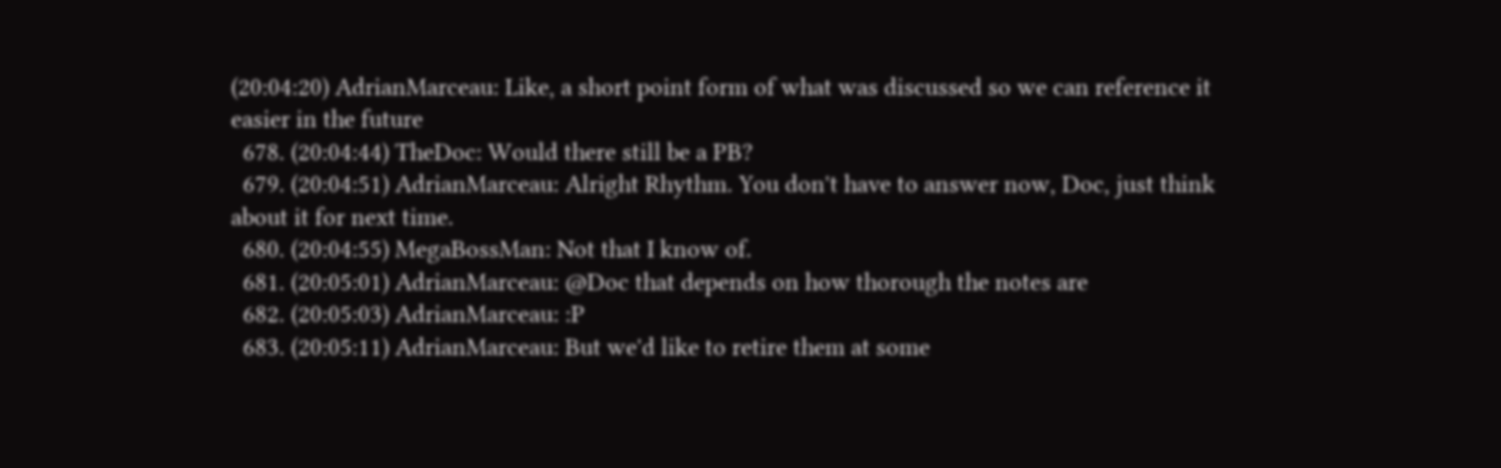(20:04:20) AdrianMarceau: Like, a short point form of what was discussed so we can reference it easier in the future
  678. (20:04:44) TheDoc: Would there still be a PB?
  679. (20:04:51) AdrianMarceau: Alright Rhythm. You don't have to answer now, Doc, just think about it for next time.
  680. (20:04:55) MegaBossMan: Not that I know of.
  681. (20:05:01) AdrianMarceau: @Doc that depends on how thorough the notes are
  682. (20:05:03) AdrianMarceau: :P
  683. (20:05:11) AdrianMarceau: But we'd like to retire them at some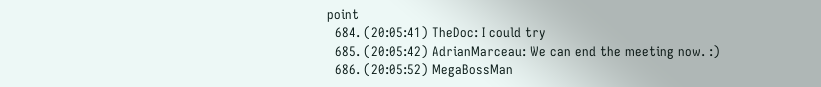point
  684. (20:05:41) TheDoc: I could try
  685. (20:05:42) AdrianMarceau: We can end the meeting now. :)
  686. (20:05:52) MegaBossMan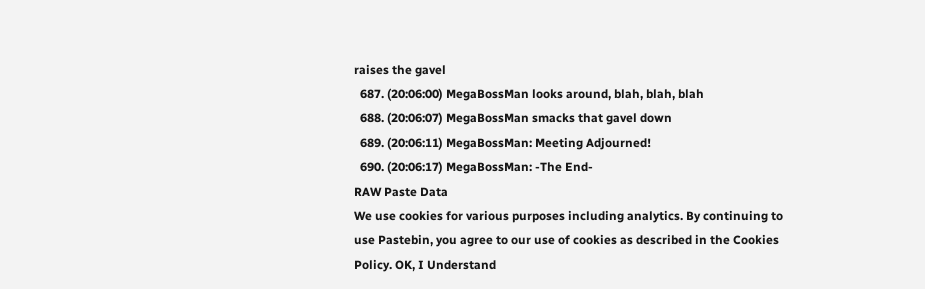raises the gavel
  687. (20:06:00) MegaBossMan looks around, blah, blah, blah
  688. (20:06:07) MegaBossMan smacks that gavel down
  689. (20:06:11) MegaBossMan: Meeting Adjourned!
  690. (20:06:17) MegaBossMan: -The End-
RAW Paste Data
We use cookies for various purposes including analytics. By continuing to use Pastebin, you agree to our use of cookies as described in the Cookies Policy. OK, I Understand